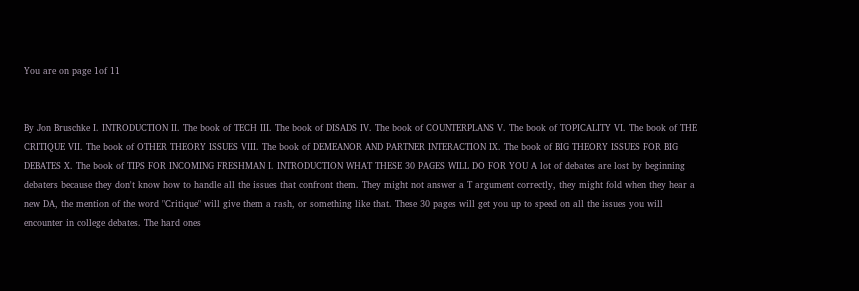You are on page 1of 11


By Jon Bruschke I. INTRODUCTION II. The book of TECH III. The book of DISADS IV. The book of COUNTERPLANS V. The book of TOPICALITY VI. The book of THE CRITIQUE VII. The book of OTHER THEORY ISSUES VIII. The book of DEMEANOR AND PARTNER INTERACTION IX. The book of BIG THEORY ISSUES FOR BIG DEBATES X. The book of TIPS FOR INCOMING FRESHMAN I. INTRODUCTION WHAT THESE 30 PAGES WILL DO FOR YOU A lot of debates are lost by beginning debaters because they don't know how to handle all the issues that confront them. They might not answer a T argument correctly, they might fold when they hear a new DA, the mention of the word "Critique" will give them a rash, or something like that. These 30 pages will get you up to speed on all the issues you will encounter in college debates. The hard ones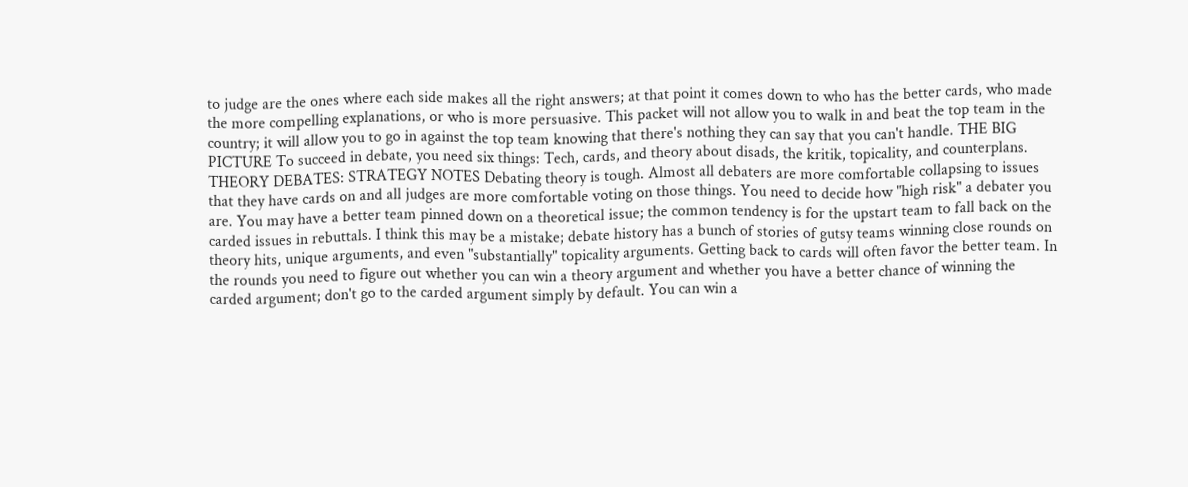to judge are the ones where each side makes all the right answers; at that point it comes down to who has the better cards, who made the more compelling explanations, or who is more persuasive. This packet will not allow you to walk in and beat the top team in the country; it will allow you to go in against the top team knowing that there's nothing they can say that you can't handle. THE BIG PICTURE To succeed in debate, you need six things: Tech, cards, and theory about disads, the kritik, topicality, and counterplans. THEORY DEBATES: STRATEGY NOTES Debating theory is tough. Almost all debaters are more comfortable collapsing to issues that they have cards on and all judges are more comfortable voting on those things. You need to decide how "high risk" a debater you are. You may have a better team pinned down on a theoretical issue; the common tendency is for the upstart team to fall back on the carded issues in rebuttals. I think this may be a mistake; debate history has a bunch of stories of gutsy teams winning close rounds on theory hits, unique arguments, and even "substantially" topicality arguments. Getting back to cards will often favor the better team. In the rounds you need to figure out whether you can win a theory argument and whether you have a better chance of winning the carded argument; don't go to the carded argument simply by default. You can win a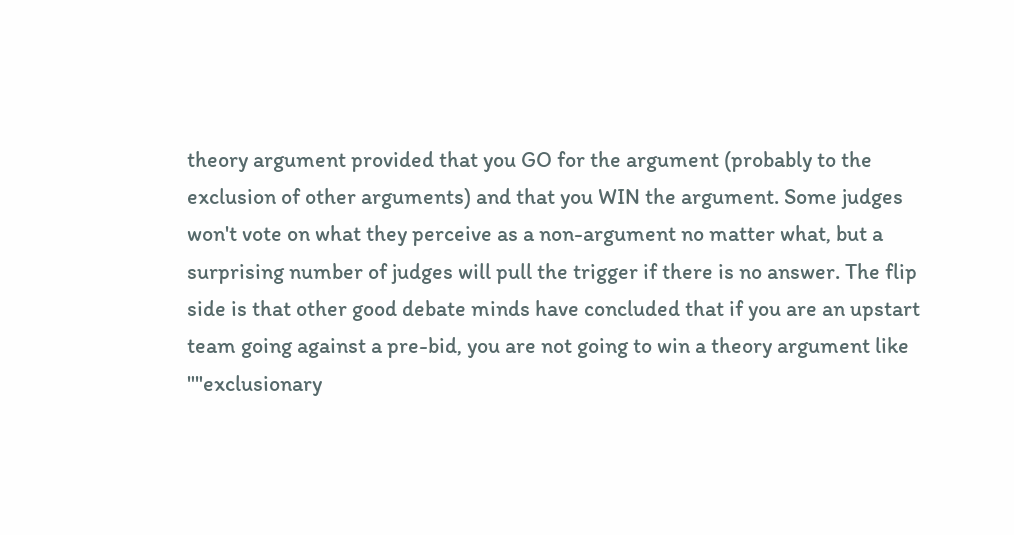theory argument provided that you GO for the argument (probably to the exclusion of other arguments) and that you WIN the argument. Some judges won't vote on what they perceive as a non-argument no matter what, but a surprising number of judges will pull the trigger if there is no answer. The flip side is that other good debate minds have concluded that if you are an upstart team going against a pre-bid, you are not going to win a theory argument like ""exclusionary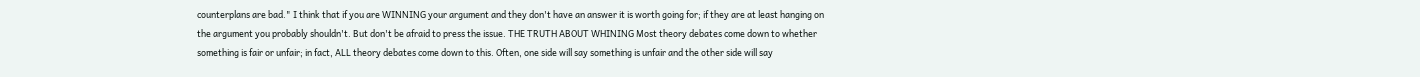counterplans are bad." I think that if you are WINNING your argument and they don't have an answer it is worth going for; if they are at least hanging on the argument you probably shouldn't. But don't be afraid to press the issue. THE TRUTH ABOUT WHINING Most theory debates come down to whether something is fair or unfair; in fact, ALL theory debates come down to this. Often, one side will say something is unfair and the other side will say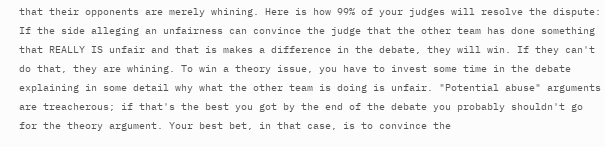that their opponents are merely whining. Here is how 99% of your judges will resolve the dispute: If the side alleging an unfairness can convince the judge that the other team has done something that REALLY IS unfair and that is makes a difference in the debate, they will win. If they can't do that, they are whining. To win a theory issue, you have to invest some time in the debate explaining in some detail why what the other team is doing is unfair. "Potential abuse" arguments are treacherous; if that's the best you got by the end of the debate you probably shouldn't go for the theory argument. Your best bet, in that case, is to convince the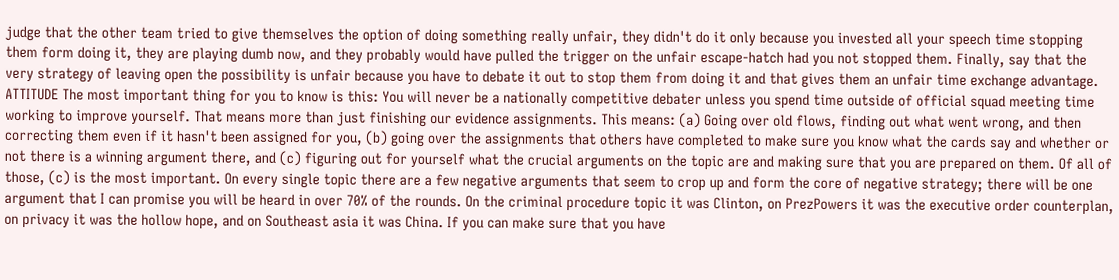judge that the other team tried to give themselves the option of doing something really unfair, they didn't do it only because you invested all your speech time stopping them form doing it, they are playing dumb now, and they probably would have pulled the trigger on the unfair escape-hatch had you not stopped them. Finally, say that the very strategy of leaving open the possibility is unfair because you have to debate it out to stop them from doing it and that gives them an unfair time exchange advantage. ATTITUDE The most important thing for you to know is this: You will never be a nationally competitive debater unless you spend time outside of official squad meeting time working to improve yourself. That means more than just finishing our evidence assignments. This means: (a) Going over old flows, finding out what went wrong, and then correcting them even if it hasn't been assigned for you, (b) going over the assignments that others have completed to make sure you know what the cards say and whether or not there is a winning argument there, and (c) figuring out for yourself what the crucial arguments on the topic are and making sure that you are prepared on them. Of all of those, (c) is the most important. On every single topic there are a few negative arguments that seem to crop up and form the core of negative strategy; there will be one argument that I can promise you will be heard in over 70% of the rounds. On the criminal procedure topic it was Clinton, on PrezPowers it was the executive order counterplan, on privacy it was the hollow hope, and on Southeast asia it was China. If you can make sure that you have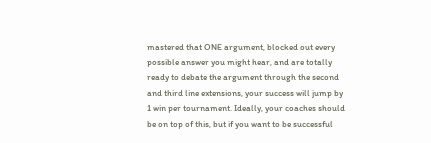mastered that ONE argument, blocked out every possible answer you might hear, and are totally ready to debate the argument through the second and third line extensions, your success will jump by 1 win per tournament. Ideally, your coaches should be on top of this, but if you want to be successful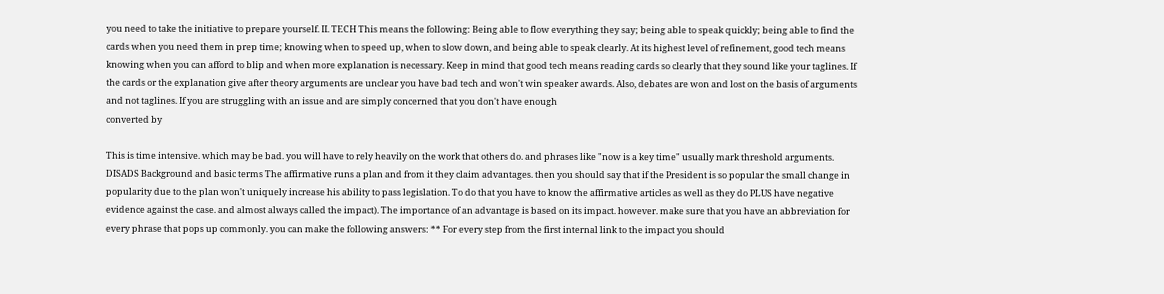you need to take the initiative to prepare yourself. II. TECH This means the following: Being able to flow everything they say; being able to speak quickly; being able to find the cards when you need them in prep time; knowing when to speed up, when to slow down, and being able to speak clearly. At its highest level of refinement, good tech means knowing when you can afford to blip and when more explanation is necessary. Keep in mind that good tech means reading cards so clearly that they sound like your taglines. If the cards or the explanation give after theory arguments are unclear you have bad tech and won't win speaker awards. Also, debates are won and lost on the basis of arguments and not taglines. If you are struggling with an issue and are simply concerned that you don't have enough
converted by

This is time intensive. which may be bad. you will have to rely heavily on the work that others do. and phrases like "now is a key time" usually mark threshold arguments. DISADS Background and basic terms The affirmative runs a plan and from it they claim advantages. then you should say that if the President is so popular the small change in popularity due to the plan won't uniquely increase his ability to pass legislation. To do that you have to know the affirmative articles as well as they do PLUS have negative evidence against the case. and almost always called the impact). The importance of an advantage is based on its impact. however. make sure that you have an abbreviation for every phrase that pops up commonly. you can make the following answers: ** For every step from the first internal link to the impact you should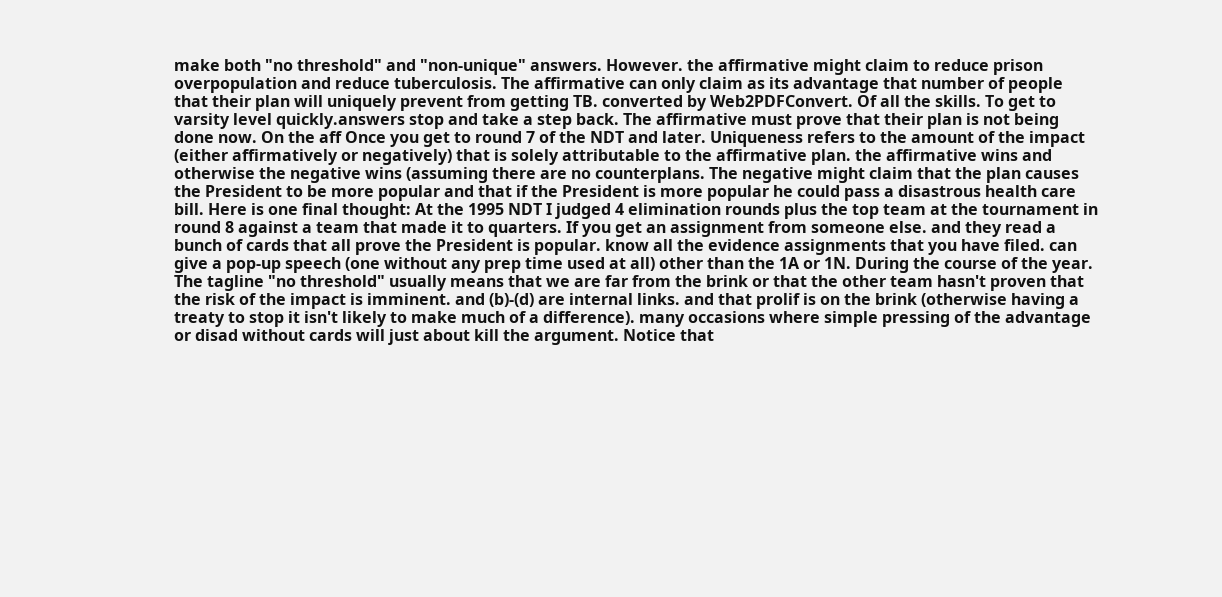make both "no threshold" and "non-unique" answers. However. the affirmative might claim to reduce prison overpopulation and reduce tuberculosis. The affirmative can only claim as its advantage that number of people that their plan will uniquely prevent from getting TB. converted by Web2PDFConvert. Of all the skills. To get to varsity level quickly.answers stop and take a step back. The affirmative must prove that their plan is not being done now. On the aff Once you get to round 7 of the NDT and later. Uniqueness refers to the amount of the impact (either affirmatively or negatively) that is solely attributable to the affirmative plan. the affirmative wins and otherwise the negative wins (assuming there are no counterplans. The negative might claim that the plan causes the President to be more popular and that if the President is more popular he could pass a disastrous health care bill. Here is one final thought: At the 1995 NDT I judged 4 elimination rounds plus the top team at the tournament in round 8 against a team that made it to quarters. If you get an assignment from someone else. and they read a bunch of cards that all prove the President is popular. know all the evidence assignments that you have filed. can give a pop-up speech (one without any prep time used at all) other than the 1A or 1N. During the course of the year. The tagline "no threshold" usually means that we are far from the brink or that the other team hasn't proven that the risk of the impact is imminent. and (b)-(d) are internal links. and that prolif is on the brink (otherwise having a treaty to stop it isn't likely to make much of a difference). many occasions where simple pressing of the advantage or disad without cards will just about kill the argument. Notice that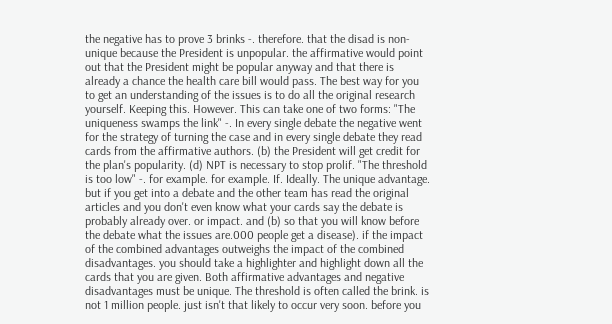the negative has to prove 3 brinks -. therefore. that the disad is non-unique because the President is unpopular. the affirmative would point out that the President might be popular anyway and that there is already a chance the health care bill would pass. The best way for you to get an understanding of the issues is to do all the original research yourself. Keeping this. However. This can take one of two forms: "The uniqueness swamps the link" -. In every single debate the negative went for the strategy of turning the case and in every single debate they read cards from the affirmative authors. (b) the President will get credit for the plan's popularity. (d) NPT is necessary to stop prolif. "The threshold is too low" -. for example. for example. If. Ideally. The unique advantage. but if you get into a debate and the other team has read the original articles and you don't even know what your cards say the debate is probably already over. or impact. and (b) so that you will know before the debate what the issues are.000 people get a disease). if the impact of the combined advantages outweighs the impact of the combined disadvantages. you should take a highlighter and highlight down all the cards that you are given. Both affirmative advantages and negative disadvantages must be unique. The threshold is often called the brink. is not 1 million people. just isn't that likely to occur very soon. before you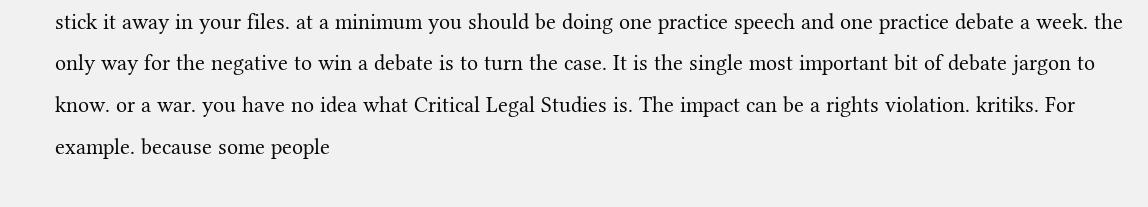stick it away in your files. at a minimum you should be doing one practice speech and one practice debate a week. the only way for the negative to win a debate is to turn the case. It is the single most important bit of debate jargon to know. or a war. you have no idea what Critical Legal Studies is. The impact can be a rights violation. kritiks. For example. because some people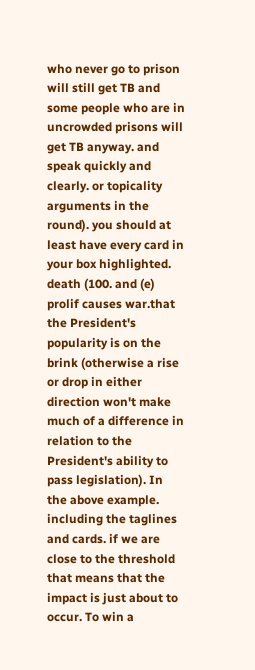who never go to prison will still get TB and some people who are in uncrowded prisons will get TB anyway. and speak quickly and clearly. or topicality arguments in the round). you should at least have every card in your box highlighted. death (100. and (e) prolif causes war.that the President's popularity is on the brink (otherwise a rise or drop in either direction won't make much of a difference in relation to the President's ability to pass legislation). In the above example. including the taglines and cards. if we are close to the threshold that means that the impact is just about to occur. To win a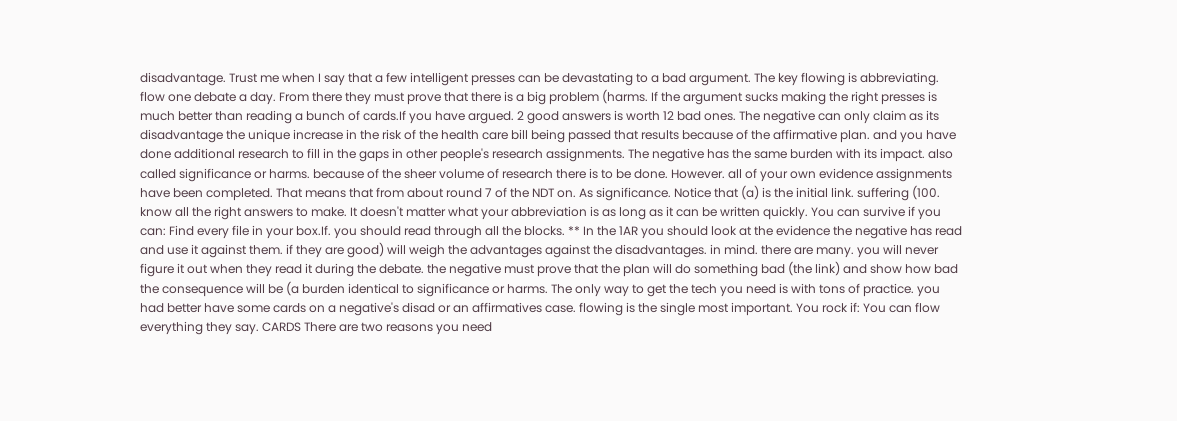disadvantage. Trust me when I say that a few intelligent presses can be devastating to a bad argument. The key flowing is abbreviating. flow one debate a day. From there they must prove that there is a big problem (harms. If the argument sucks making the right presses is much better than reading a bunch of cards.If you have argued. 2 good answers is worth 12 bad ones. The negative can only claim as its disadvantage the unique increase in the risk of the health care bill being passed that results because of the affirmative plan. and you have done additional research to fill in the gaps in other people's research assignments. The negative has the same burden with its impact. also called significance or harms. because of the sheer volume of research there is to be done. However. all of your own evidence assignments have been completed. That means that from about round 7 of the NDT on. As significance. Notice that (a) is the initial link. suffering (100. know all the right answers to make. It doesn't matter what your abbreviation is as long as it can be written quickly. You can survive if you can: Find every file in your box.If. you should read through all the blocks. ** In the 1AR you should look at the evidence the negative has read and use it against them. if they are good) will weigh the advantages against the disadvantages. in mind. there are many. you will never figure it out when they read it during the debate. the negative must prove that the plan will do something bad (the link) and show how bad the consequence will be (a burden identical to significance or harms. The only way to get the tech you need is with tons of practice. you had better have some cards on a negative's disad or an affirmatives case. flowing is the single most important. You rock if: You can flow everything they say. CARDS There are two reasons you need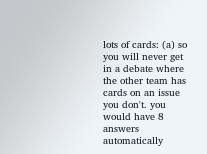lots of cards: (a) so you will never get in a debate where the other team has cards on an issue you don't. you would have 8 answers automatically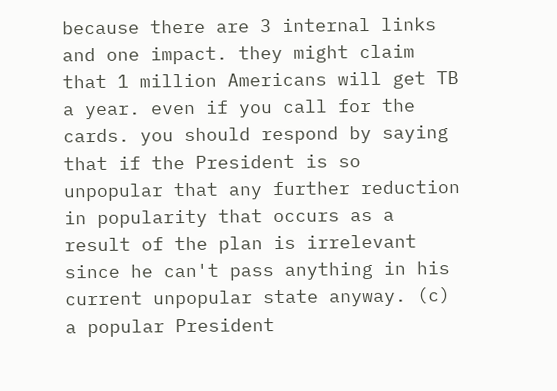because there are 3 internal links and one impact. they might claim that 1 million Americans will get TB a year. even if you call for the cards. you should respond by saying that if the President is so unpopular that any further reduction in popularity that occurs as a result of the plan is irrelevant since he can't pass anything in his current unpopular state anyway. (c) a popular President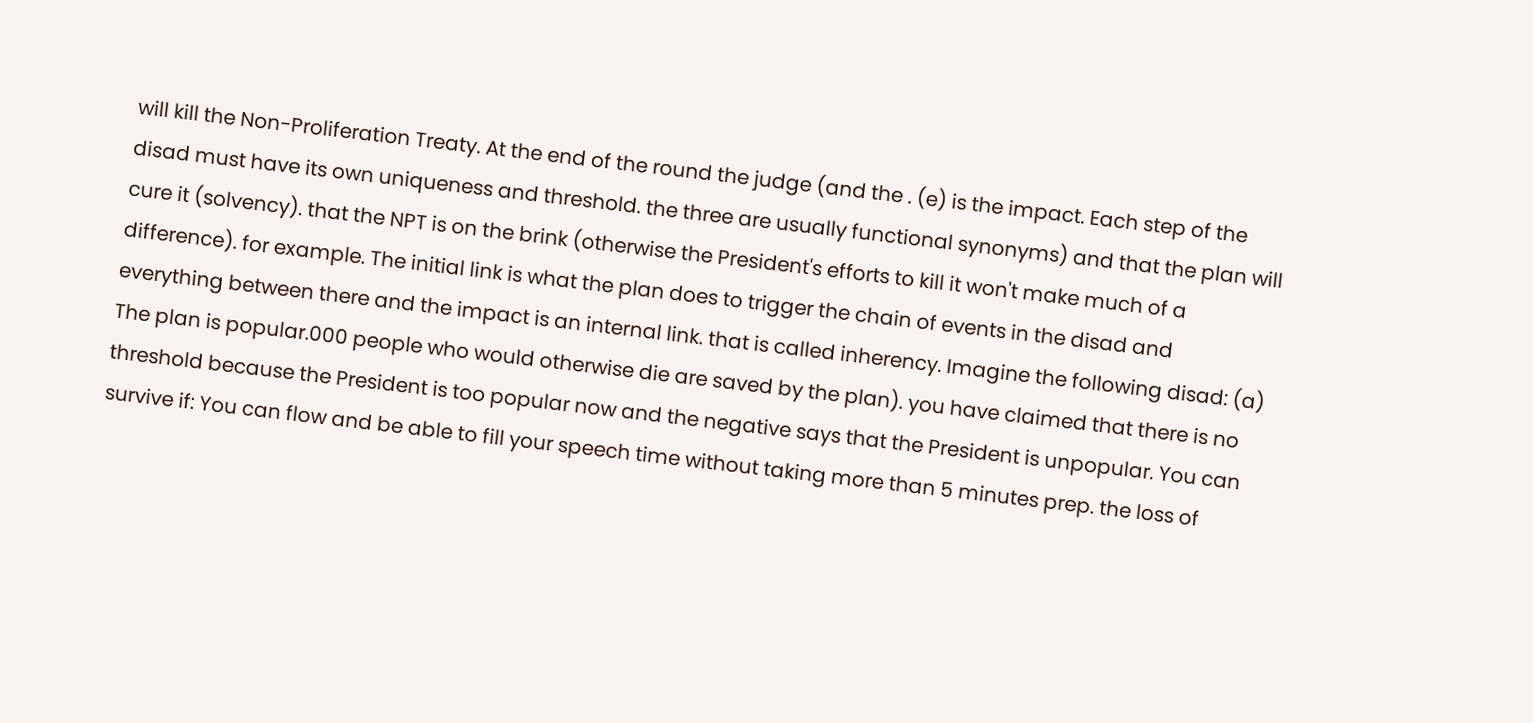will kill the Non-Proliferation Treaty. At the end of the round the judge (and the . (e) is the impact. Each step of the disad must have its own uniqueness and threshold. the three are usually functional synonyms) and that the plan will cure it (solvency). that the NPT is on the brink (otherwise the President's efforts to kill it won't make much of a difference). for example. The initial link is what the plan does to trigger the chain of events in the disad and everything between there and the impact is an internal link. that is called inherency. Imagine the following disad: (a) The plan is popular.000 people who would otherwise die are saved by the plan). you have claimed that there is no threshold because the President is too popular now and the negative says that the President is unpopular. You can survive if: You can flow and be able to fill your speech time without taking more than 5 minutes prep. the loss of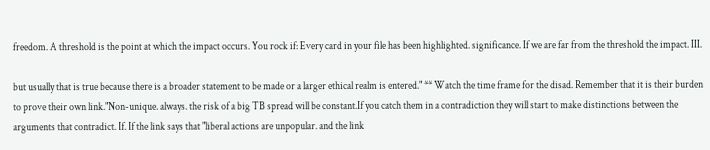freedom. A threshold is the point at which the impact occurs. You rock if: Every card in your file has been highlighted. significance. If we are far from the threshold the impact. III.

but usually that is true because there is a broader statement to be made or a larger ethical realm is entered." ** Watch the time frame for the disad. Remember that it is their burden to prove their own link."Non-unique. always. the risk of a big TB spread will be constant.If you catch them in a contradiction they will start to make distinctions between the arguments that contradict. If. If the link says that "liberal actions are unpopular. and the link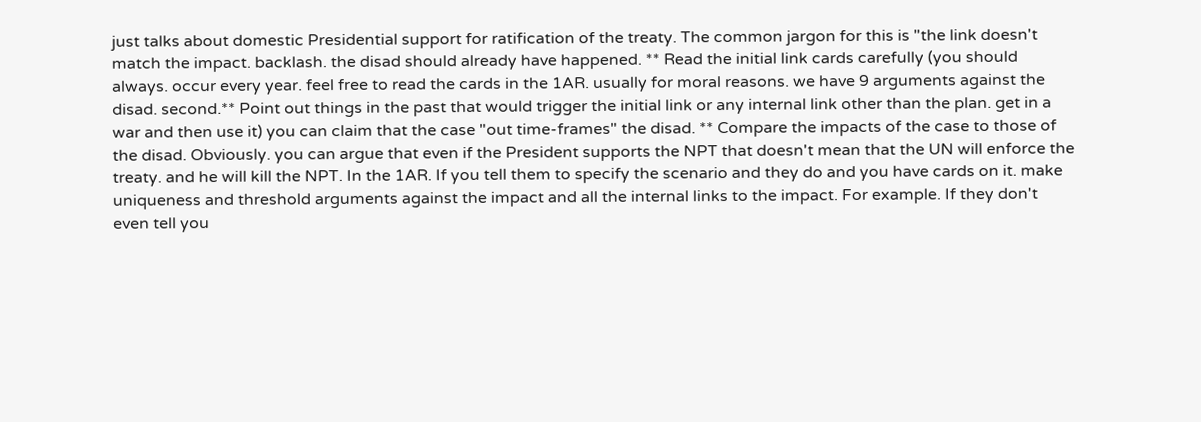just talks about domestic Presidential support for ratification of the treaty. The common jargon for this is "the link doesn't match the impact. backlash. the disad should already have happened. ** Read the initial link cards carefully (you should always. occur every year. feel free to read the cards in the 1AR. usually for moral reasons. we have 9 arguments against the disad. second.** Point out things in the past that would trigger the initial link or any internal link other than the plan. get in a war and then use it) you can claim that the case "out time-frames" the disad. ** Compare the impacts of the case to those of the disad. Obviously. you can argue that even if the President supports the NPT that doesn't mean that the UN will enforce the treaty. and he will kill the NPT. In the 1AR. If you tell them to specify the scenario and they do and you have cards on it. make uniqueness and threshold arguments against the impact and all the internal links to the impact. For example. If they don't even tell you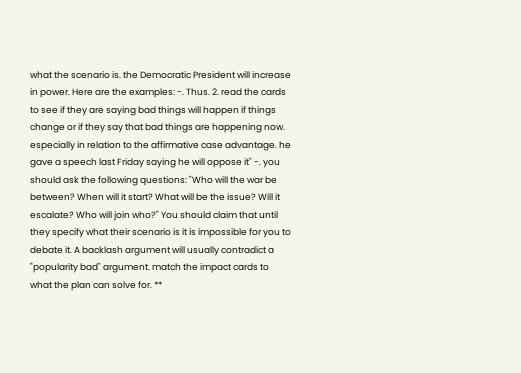what the scenario is. the Democratic President will increase in power. Here are the examples: -. Thus. 2. read the cards to see if they are saying bad things will happen if things change or if they say that bad things are happening now. especially in relation to the affirmative case advantage. he gave a speech last Friday saying he will oppose it" -. you should ask the following questions: "Who will the war be between? When will it start? What will be the issue? Will it escalate? Who will join who?" You should claim that until they specify what their scenario is it is impossible for you to debate it. A backlash argument will usually contradict a "popularity bad" argument. match the impact cards to what the plan can solve for. **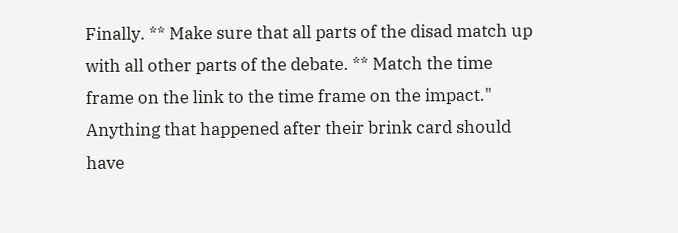Finally. ** Make sure that all parts of the disad match up with all other parts of the debate. ** Match the time frame on the link to the time frame on the impact." Anything that happened after their brink card should have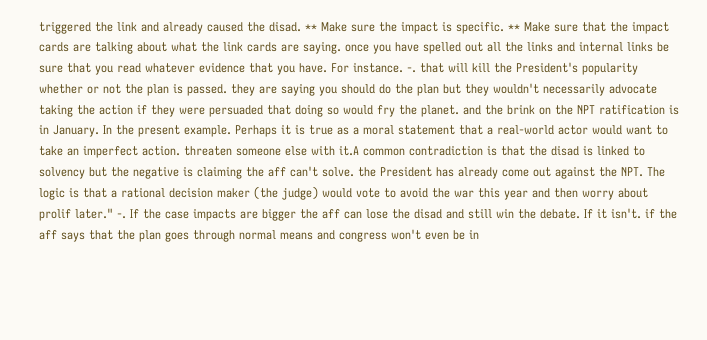triggered the link and already caused the disad. ** Make sure the impact is specific. ** Make sure that the impact cards are talking about what the link cards are saying. once you have spelled out all the links and internal links be sure that you read whatever evidence that you have. For instance. -. that will kill the President's popularity whether or not the plan is passed. they are saying you should do the plan but they wouldn't necessarily advocate taking the action if they were persuaded that doing so would fry the planet. and the brink on the NPT ratification is in January. In the present example. Perhaps it is true as a moral statement that a real-world actor would want to take an imperfect action. threaten someone else with it.A common contradiction is that the disad is linked to solvency but the negative is claiming the aff can't solve. the President has already come out against the NPT. The logic is that a rational decision maker (the judge) would vote to avoid the war this year and then worry about prolif later." -. If the case impacts are bigger the aff can lose the disad and still win the debate. If it isn't. if the aff says that the plan goes through normal means and congress won't even be in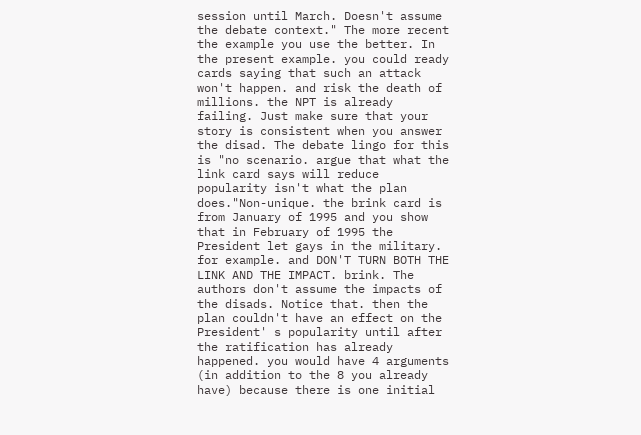session until March. Doesn't assume the debate context." The more recent the example you use the better. In the present example. you could ready cards saying that such an attack won't happen. and risk the death of millions. the NPT is already failing. Just make sure that your story is consistent when you answer the disad. The debate lingo for this is "no scenario. argue that what the link card says will reduce popularity isn't what the plan does."Non-unique. the brink card is from January of 1995 and you show that in February of 1995 the President let gays in the military. for example. and DON'T TURN BOTH THE LINK AND THE IMPACT. brink. The authors don't assume the impacts of the disads. Notice that. then the plan couldn't have an effect on the President' s popularity until after the ratification has already happened. you would have 4 arguments (in addition to the 8 you already have) because there is one initial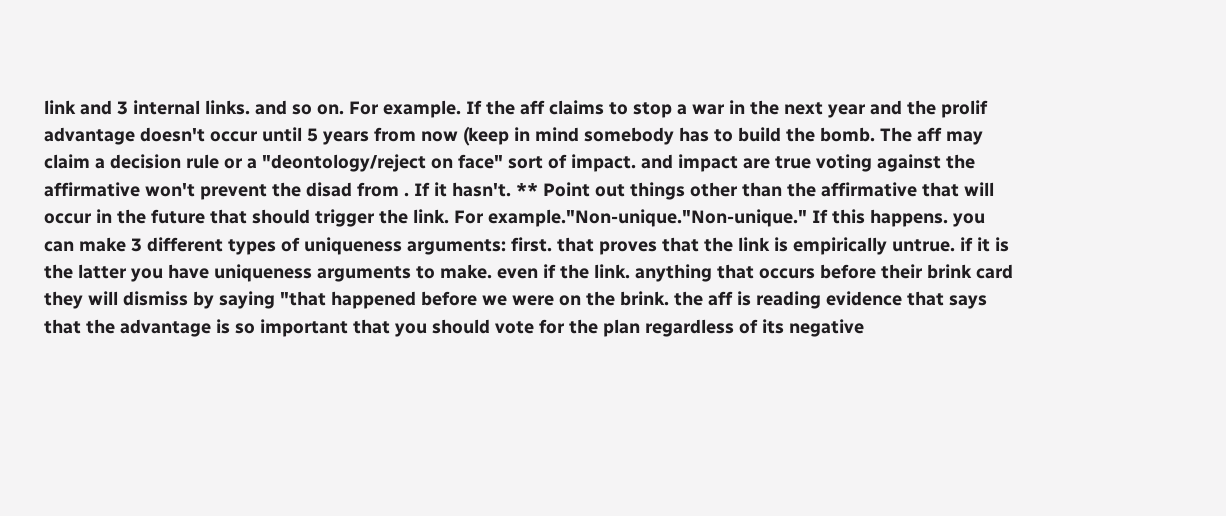link and 3 internal links. and so on. For example. If the aff claims to stop a war in the next year and the prolif advantage doesn't occur until 5 years from now (keep in mind somebody has to build the bomb. The aff may claim a decision rule or a "deontology/reject on face" sort of impact. and impact are true voting against the affirmative won't prevent the disad from . If it hasn't. ** Point out things other than the affirmative that will occur in the future that should trigger the link. For example."Non-unique."Non-unique." If this happens. you can make 3 different types of uniqueness arguments: first. that proves that the link is empirically untrue. if it is the latter you have uniqueness arguments to make. even if the link. anything that occurs before their brink card they will dismiss by saying "that happened before we were on the brink. the aff is reading evidence that says that the advantage is so important that you should vote for the plan regardless of its negative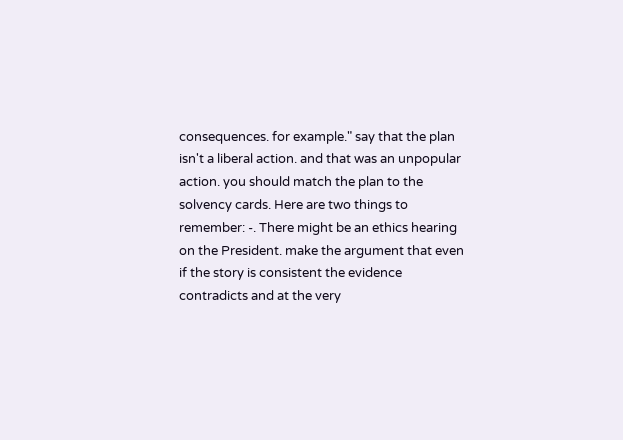consequences. for example." say that the plan isn't a liberal action. and that was an unpopular action. you should match the plan to the solvency cards. Here are two things to remember: -. There might be an ethics hearing on the President. make the argument that even if the story is consistent the evidence contradicts and at the very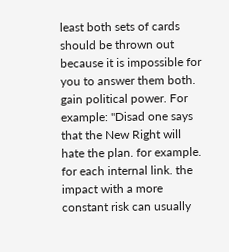least both sets of cards should be thrown out because it is impossible for you to answer them both. gain political power. For example: "Disad one says that the New Right will hate the plan. for example. for each internal link. the impact with a more constant risk can usually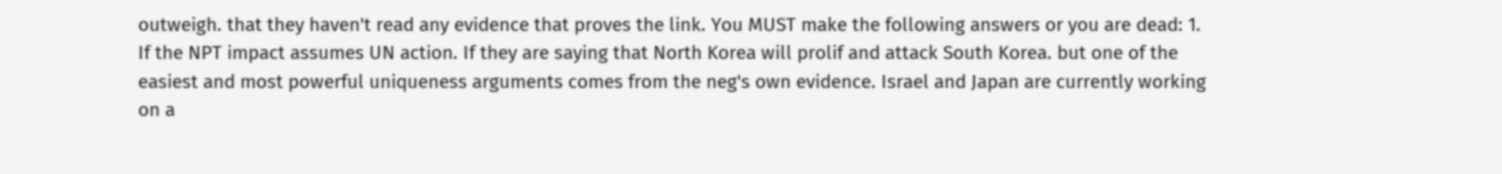outweigh. that they haven't read any evidence that proves the link. You MUST make the following answers or you are dead: 1. If the NPT impact assumes UN action. If they are saying that North Korea will prolif and attack South Korea. but one of the easiest and most powerful uniqueness arguments comes from the neg's own evidence. Israel and Japan are currently working on a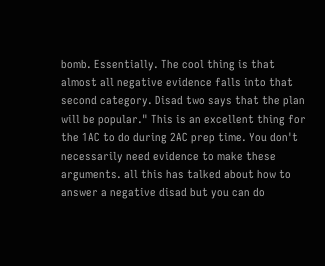bomb. Essentially. The cool thing is that almost all negative evidence falls into that second category. Disad two says that the plan will be popular." This is an excellent thing for the 1AC to do during 2AC prep time. You don't necessarily need evidence to make these arguments. all this has talked about how to answer a negative disad but you can do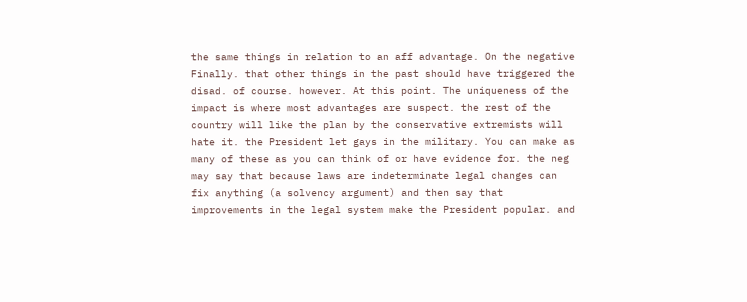the same things in relation to an aff advantage. On the negative Finally. that other things in the past should have triggered the disad. of course. however. At this point. The uniqueness of the impact is where most advantages are suspect. the rest of the country will like the plan by the conservative extremists will hate it. the President let gays in the military. You can make as many of these as you can think of or have evidence for. the neg may say that because laws are indeterminate legal changes can fix anything (a solvency argument) and then say that improvements in the legal system make the President popular. and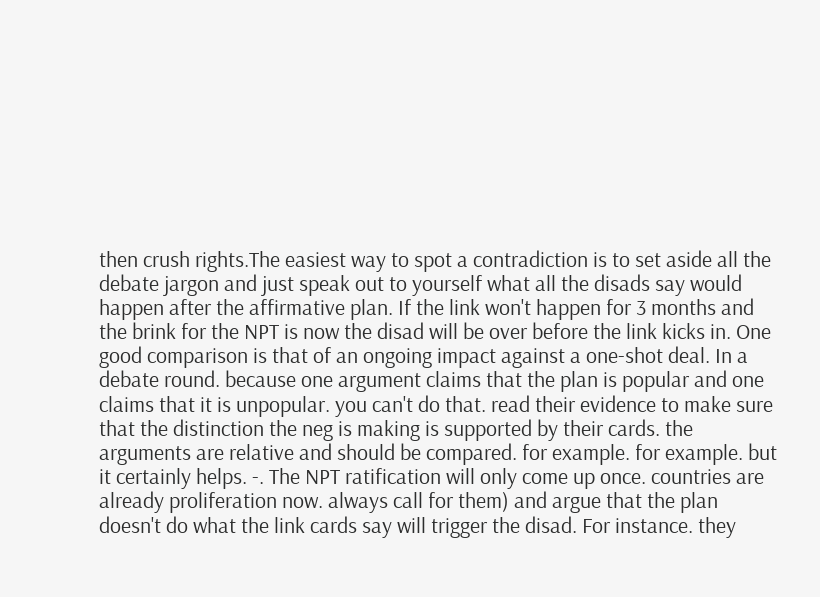then crush rights.The easiest way to spot a contradiction is to set aside all the debate jargon and just speak out to yourself what all the disads say would happen after the affirmative plan. If the link won't happen for 3 months and the brink for the NPT is now the disad will be over before the link kicks in. One good comparison is that of an ongoing impact against a one-shot deal. In a debate round. because one argument claims that the plan is popular and one claims that it is unpopular. you can't do that. read their evidence to make sure that the distinction the neg is making is supported by their cards. the arguments are relative and should be compared. for example. for example. but it certainly helps. -. The NPT ratification will only come up once. countries are already proliferation now. always call for them) and argue that the plan doesn't do what the link cards say will trigger the disad. For instance. they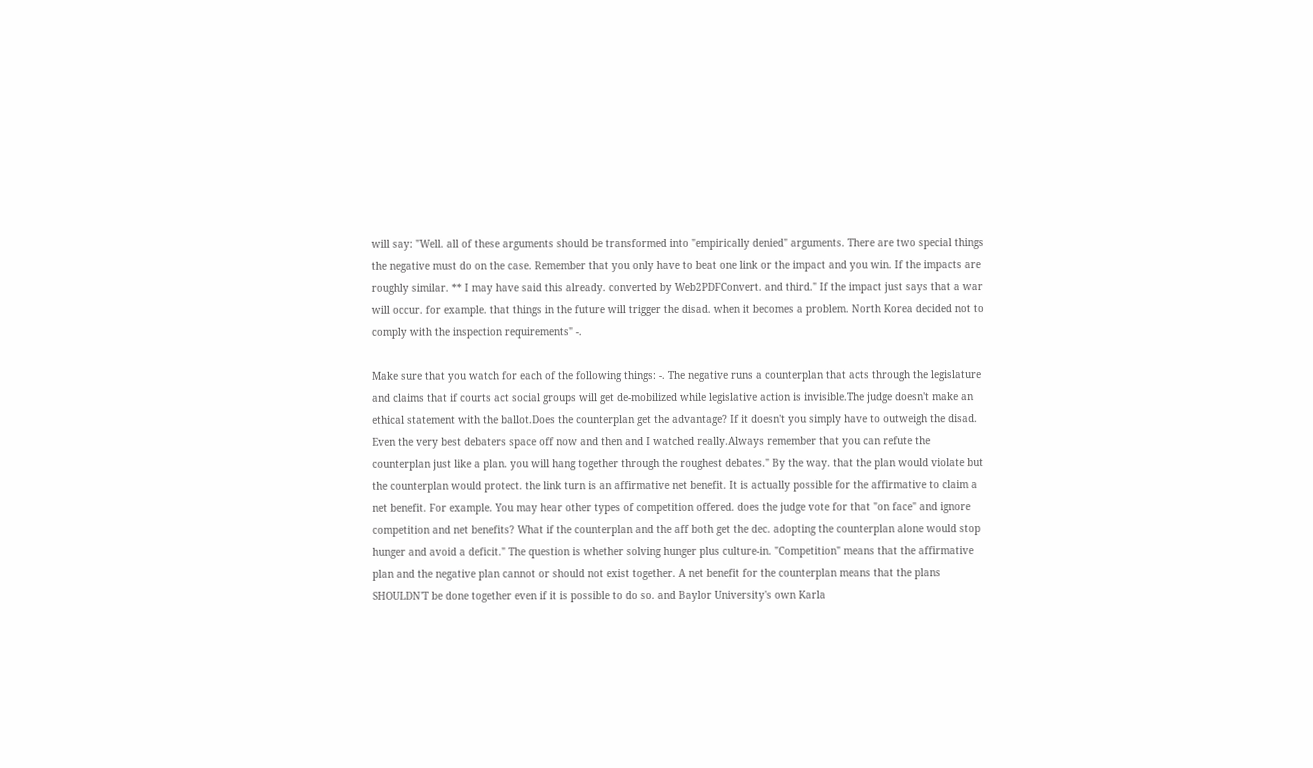will say: "Well. all of these arguments should be transformed into "empirically denied" arguments. There are two special things the negative must do on the case. Remember that you only have to beat one link or the impact and you win. If the impacts are roughly similar. ** I may have said this already. converted by Web2PDFConvert. and third." If the impact just says that a war will occur. for example. that things in the future will trigger the disad. when it becomes a problem. North Korea decided not to comply with the inspection requirements" -.

Make sure that you watch for each of the following things: -. The negative runs a counterplan that acts through the legislature and claims that if courts act social groups will get de-mobilized while legislative action is invisible.The judge doesn't make an ethical statement with the ballot.Does the counterplan get the advantage? If it doesn't you simply have to outweigh the disad. Even the very best debaters space off now and then and I watched really.Always remember that you can refute the counterplan just like a plan. you will hang together through the roughest debates." By the way. that the plan would violate but the counterplan would protect. the link turn is an affirmative net benefit. It is actually possible for the affirmative to claim a net benefit. For example. You may hear other types of competition offered. does the judge vote for that "on face" and ignore competition and net benefits? What if the counterplan and the aff both get the dec. adopting the counterplan alone would stop hunger and avoid a deficit." The question is whether solving hunger plus culture-in. "Competition" means that the affirmative plan and the negative plan cannot or should not exist together. A net benefit for the counterplan means that the plans SHOULDN'T be done together even if it is possible to do so. and Baylor University's own Karla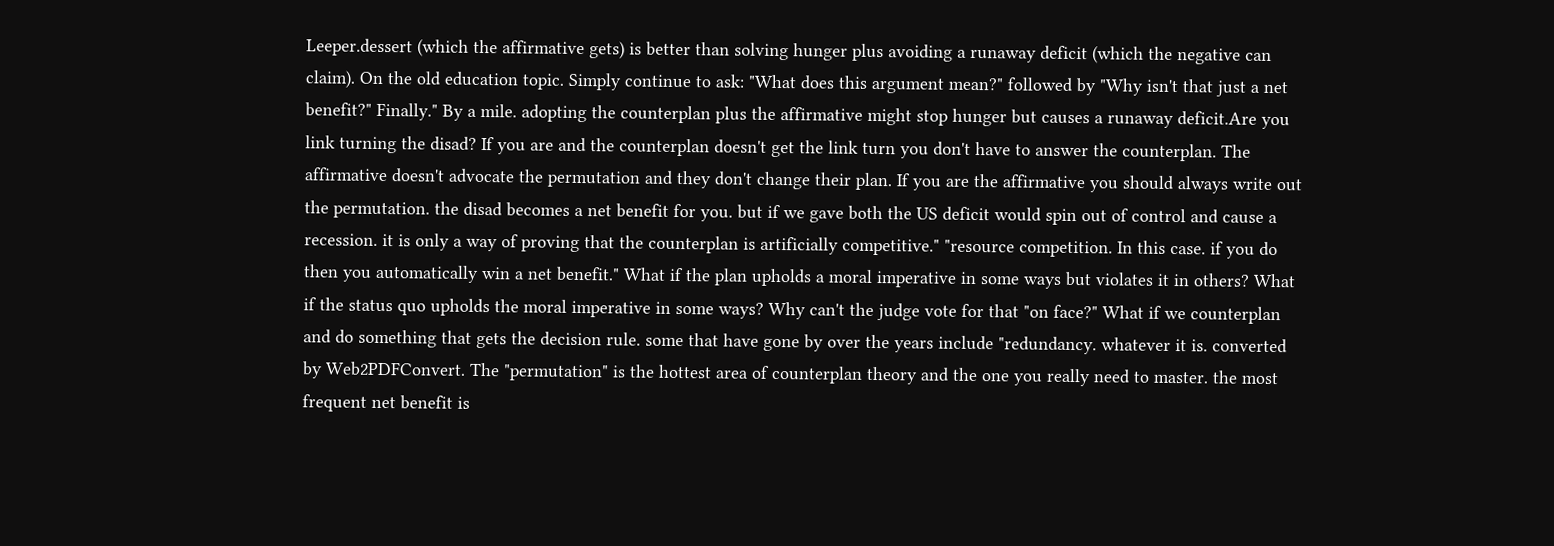Leeper.dessert (which the affirmative gets) is better than solving hunger plus avoiding a runaway deficit (which the negative can claim). On the old education topic. Simply continue to ask: "What does this argument mean?" followed by "Why isn't that just a net benefit?" Finally." By a mile. adopting the counterplan plus the affirmative might stop hunger but causes a runaway deficit.Are you link turning the disad? If you are and the counterplan doesn't get the link turn you don't have to answer the counterplan. The affirmative doesn't advocate the permutation and they don't change their plan. If you are the affirmative you should always write out the permutation. the disad becomes a net benefit for you. but if we gave both the US deficit would spin out of control and cause a recession. it is only a way of proving that the counterplan is artificially competitive." "resource competition. In this case. if you do then you automatically win a net benefit." What if the plan upholds a moral imperative in some ways but violates it in others? What if the status quo upholds the moral imperative in some ways? Why can't the judge vote for that "on face?" What if we counterplan and do something that gets the decision rule. some that have gone by over the years include "redundancy. whatever it is. converted by Web2PDFConvert. The "permutation" is the hottest area of counterplan theory and the one you really need to master. the most frequent net benefit is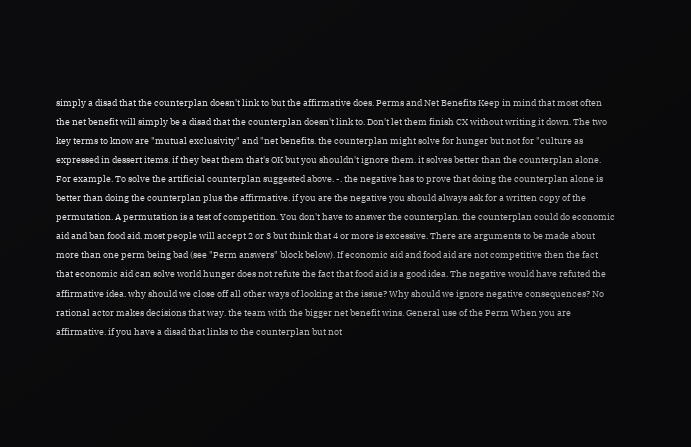simply a disad that the counterplan doesn't link to but the affirmative does. Perms and Net Benefits Keep in mind that most often the net benefit will simply be a disad that the counterplan doesn't link to. Don't let them finish CX without writing it down. The two key terms to know are "mutual exclusivity" and "net benefits. the counterplan might solve for hunger but not for "culture as expressed in dessert items. if they beat them that's OK but you shouldn't ignore them. it solves better than the counterplan alone. For example. To solve the artificial counterplan suggested above. -. the negative has to prove that doing the counterplan alone is better than doing the counterplan plus the affirmative. if you are the negative you should always ask for a written copy of the permutation. A permutation is a test of competition. You don't have to answer the counterplan. the counterplan could do economic aid and ban food aid. most people will accept 2 or 3 but think that 4 or more is excessive. There are arguments to be made about more than one perm being bad (see "Perm answers" block below). If economic aid and food aid are not competitive then the fact that economic aid can solve world hunger does not refute the fact that food aid is a good idea. The negative would have refuted the affirmative idea. why should we close off all other ways of looking at the issue? Why should we ignore negative consequences? No rational actor makes decisions that way. the team with the bigger net benefit wins. General use of the Perm When you are affirmative. if you have a disad that links to the counterplan but not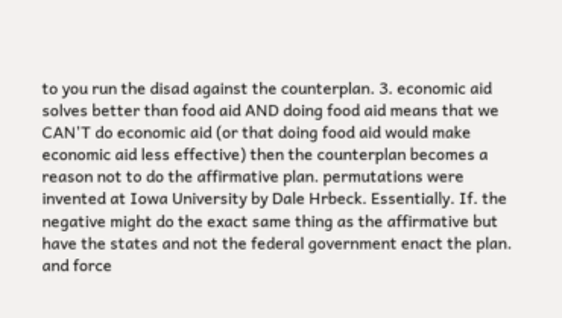to you run the disad against the counterplan. 3. economic aid solves better than food aid AND doing food aid means that we CAN'T do economic aid (or that doing food aid would make economic aid less effective) then the counterplan becomes a reason not to do the affirmative plan. permutations were invented at Iowa University by Dale Hrbeck. Essentially. If. the negative might do the exact same thing as the affirmative but have the states and not the federal government enact the plan. and force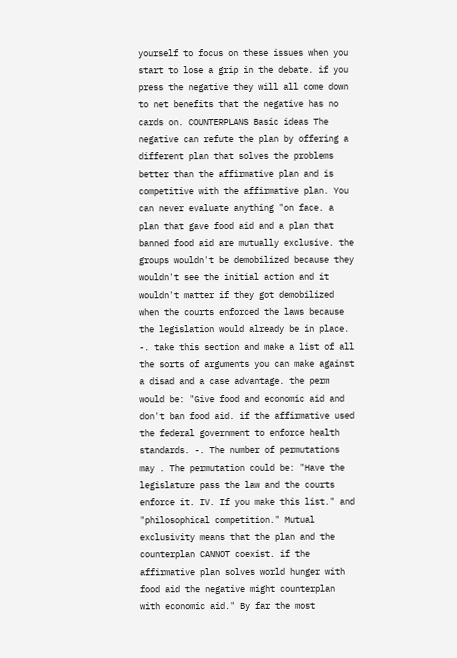yourself to focus on these issues when you start to lose a grip in the debate. if you press the negative they will all come down to net benefits that the negative has no cards on. COUNTERPLANS Basic ideas The negative can refute the plan by offering a different plan that solves the problems better than the affirmative plan and is competitive with the affirmative plan. You can never evaluate anything "on face. a plan that gave food aid and a plan that banned food aid are mutually exclusive. the groups wouldn't be demobilized because they wouldn't see the initial action and it wouldn't matter if they got demobilized when the courts enforced the laws because the legislation would already be in place. -. take this section and make a list of all the sorts of arguments you can make against a disad and a case advantage. the perm would be: "Give food and economic aid and don't ban food aid. if the affirmative used the federal government to enforce health standards. -. The number of permutations may . The permutation could be: "Have the legislature pass the law and the courts enforce it. IV. If you make this list." and "philosophical competition." Mutual exclusivity means that the plan and the counterplan CANNOT coexist. if the affirmative plan solves world hunger with food aid the negative might counterplan with economic aid." By far the most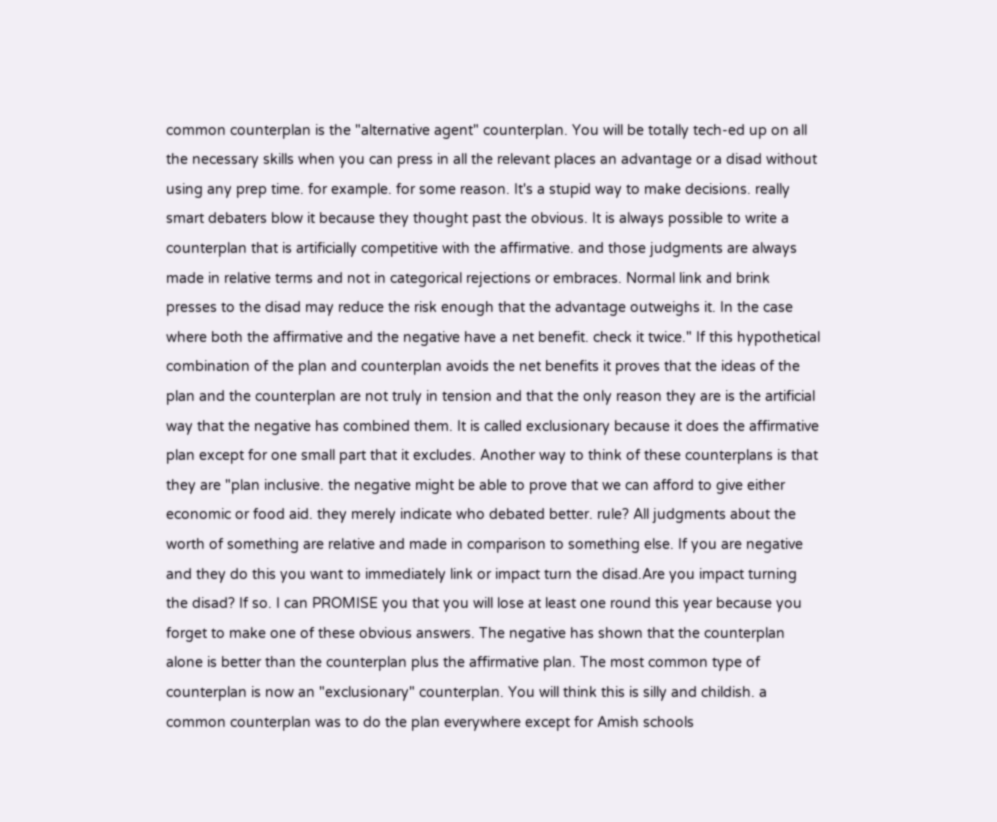common counterplan is the "alternative agent" counterplan. You will be totally tech-ed up on all the necessary skills when you can press in all the relevant places an advantage or a disad without using any prep time. for example. for some reason. It's a stupid way to make decisions. really smart debaters blow it because they thought past the obvious. It is always possible to write a counterplan that is artificially competitive with the affirmative. and those judgments are always made in relative terms and not in categorical rejections or embraces. Normal link and brink presses to the disad may reduce the risk enough that the advantage outweighs it. In the case where both the affirmative and the negative have a net benefit. check it twice." If this hypothetical combination of the plan and counterplan avoids the net benefits it proves that the ideas of the plan and the counterplan are not truly in tension and that the only reason they are is the artificial way that the negative has combined them. It is called exclusionary because it does the affirmative plan except for one small part that it excludes. Another way to think of these counterplans is that they are "plan inclusive. the negative might be able to prove that we can afford to give either economic or food aid. they merely indicate who debated better. rule? All judgments about the worth of something are relative and made in comparison to something else. If you are negative and they do this you want to immediately link or impact turn the disad.Are you impact turning the disad? If so. I can PROMISE you that you will lose at least one round this year because you forget to make one of these obvious answers. The negative has shown that the counterplan alone is better than the counterplan plus the affirmative plan. The most common type of counterplan is now an "exclusionary" counterplan. You will think this is silly and childish. a common counterplan was to do the plan everywhere except for Amish schools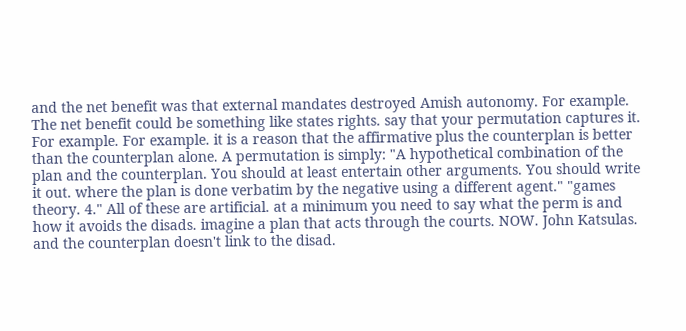and the net benefit was that external mandates destroyed Amish autonomy. For example. The net benefit could be something like states rights. say that your permutation captures it. For example. For example. it is a reason that the affirmative plus the counterplan is better than the counterplan alone. A permutation is simply: "A hypothetical combination of the plan and the counterplan. You should at least entertain other arguments. You should write it out. where the plan is done verbatim by the negative using a different agent." "games theory. 4." All of these are artificial. at a minimum you need to say what the perm is and how it avoids the disads. imagine a plan that acts through the courts. NOW. John Katsulas. and the counterplan doesn't link to the disad.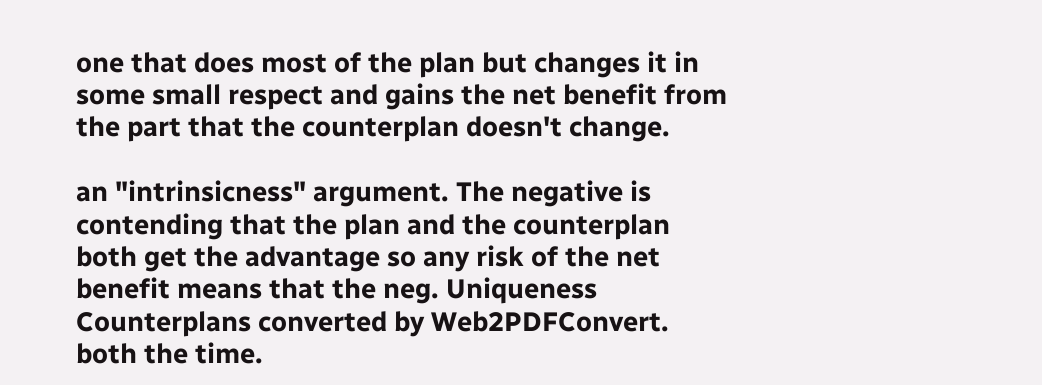one that does most of the plan but changes it in some small respect and gains the net benefit from the part that the counterplan doesn't change.

an "intrinsicness" argument. The negative is contending that the plan and the counterplan both get the advantage so any risk of the net benefit means that the neg. Uniqueness Counterplans converted by Web2PDFConvert. both the time.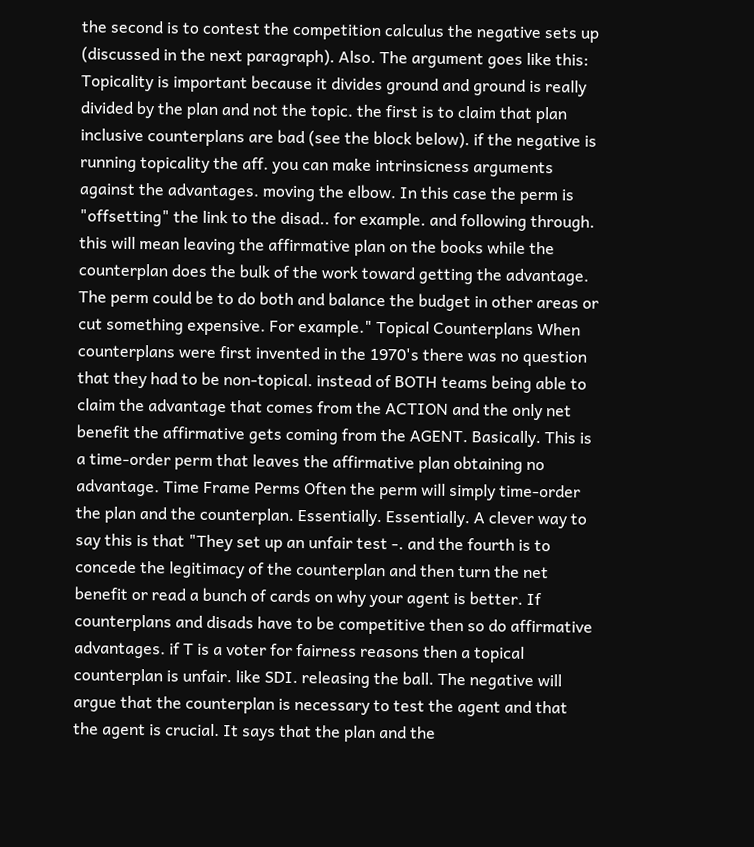the second is to contest the competition calculus the negative sets up (discussed in the next paragraph). Also. The argument goes like this: Topicality is important because it divides ground and ground is really divided by the plan and not the topic. the first is to claim that plan inclusive counterplans are bad (see the block below). if the negative is running topicality the aff. you can make intrinsicness arguments against the advantages. moving the elbow. In this case the perm is "offsetting" the link to the disad.. for example. and following through. this will mean leaving the affirmative plan on the books while the counterplan does the bulk of the work toward getting the advantage. The perm could be to do both and balance the budget in other areas or cut something expensive. For example." Topical Counterplans When counterplans were first invented in the 1970's there was no question that they had to be non-topical. instead of BOTH teams being able to claim the advantage that comes from the ACTION and the only net benefit the affirmative gets coming from the AGENT. Basically. This is a time-order perm that leaves the affirmative plan obtaining no advantage. Time Frame Perms Often the perm will simply time-order the plan and the counterplan. Essentially. Essentially. A clever way to say this is that "They set up an unfair test -. and the fourth is to concede the legitimacy of the counterplan and then turn the net benefit or read a bunch of cards on why your agent is better. If counterplans and disads have to be competitive then so do affirmative advantages. if T is a voter for fairness reasons then a topical counterplan is unfair. like SDI. releasing the ball. The negative will argue that the counterplan is necessary to test the agent and that the agent is crucial. It says that the plan and the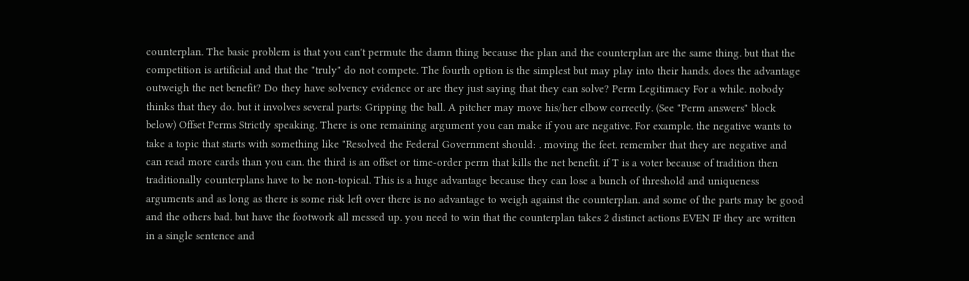counterplan. The basic problem is that you can't permute the damn thing because the plan and the counterplan are the same thing. but that the competition is artificial and that the "truly" do not compete. The fourth option is the simplest but may play into their hands. does the advantage outweigh the net benefit? Do they have solvency evidence or are they just saying that they can solve? Perm Legitimacy For a while. nobody thinks that they do. but it involves several parts: Gripping the ball. A pitcher may move his/her elbow correctly. (See "Perm answers" block below) Offset Perms Strictly speaking. There is one remaining argument you can make if you are negative. For example. the negative wants to take a topic that starts with something like "Resolved the Federal Government should: . moving the feet. remember that they are negative and can read more cards than you can. the third is an offset or time-order perm that kills the net benefit. if T is a voter because of tradition then traditionally counterplans have to be non-topical. This is a huge advantage because they can lose a bunch of threshold and uniqueness arguments and as long as there is some risk left over there is no advantage to weigh against the counterplan. and some of the parts may be good and the others bad. but have the footwork all messed up. you need to win that the counterplan takes 2 distinct actions EVEN IF they are written in a single sentence and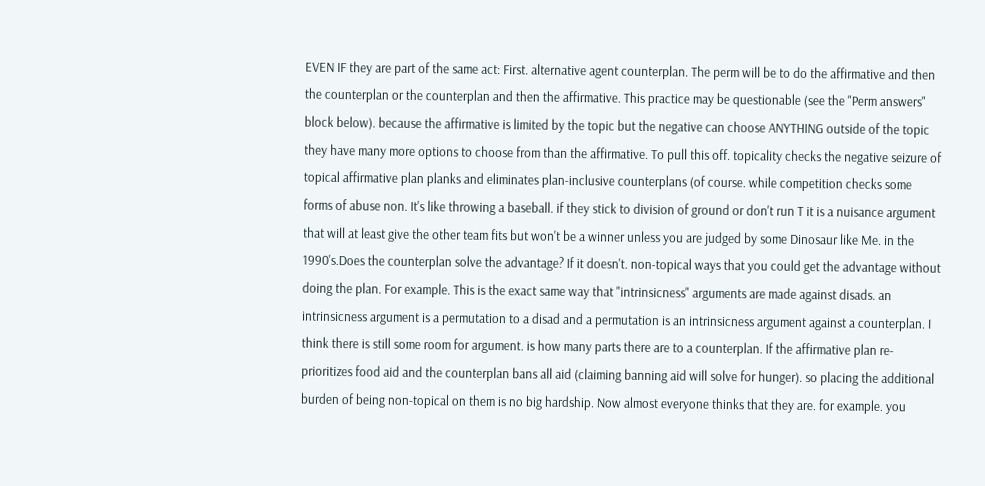EVEN IF they are part of the same act: First. alternative agent counterplan. The perm will be to do the affirmative and then the counterplan or the counterplan and then the affirmative. This practice may be questionable (see the "Perm answers" block below). because the affirmative is limited by the topic but the negative can choose ANYTHING outside of the topic they have many more options to choose from than the affirmative. To pull this off. topicality checks the negative seizure of topical affirmative plan planks and eliminates plan-inclusive counterplans (of course. while competition checks some forms of abuse non. It's like throwing a baseball. if they stick to division of ground or don't run T it is a nuisance argument that will at least give the other team fits but won't be a winner unless you are judged by some Dinosaur like Me. in the 1990's.Does the counterplan solve the advantage? If it doesn't. non-topical ways that you could get the advantage without doing the plan. For example. This is the exact same way that "intrinsicness" arguments are made against disads. an intrinsicness argument is a permutation to a disad and a permutation is an intrinsicness argument against a counterplan. I think there is still some room for argument. is how many parts there are to a counterplan. If the affirmative plan re-prioritizes food aid and the counterplan bans all aid (claiming banning aid will solve for hunger). so placing the additional burden of being non-topical on them is no big hardship. Now almost everyone thinks that they are. for example. you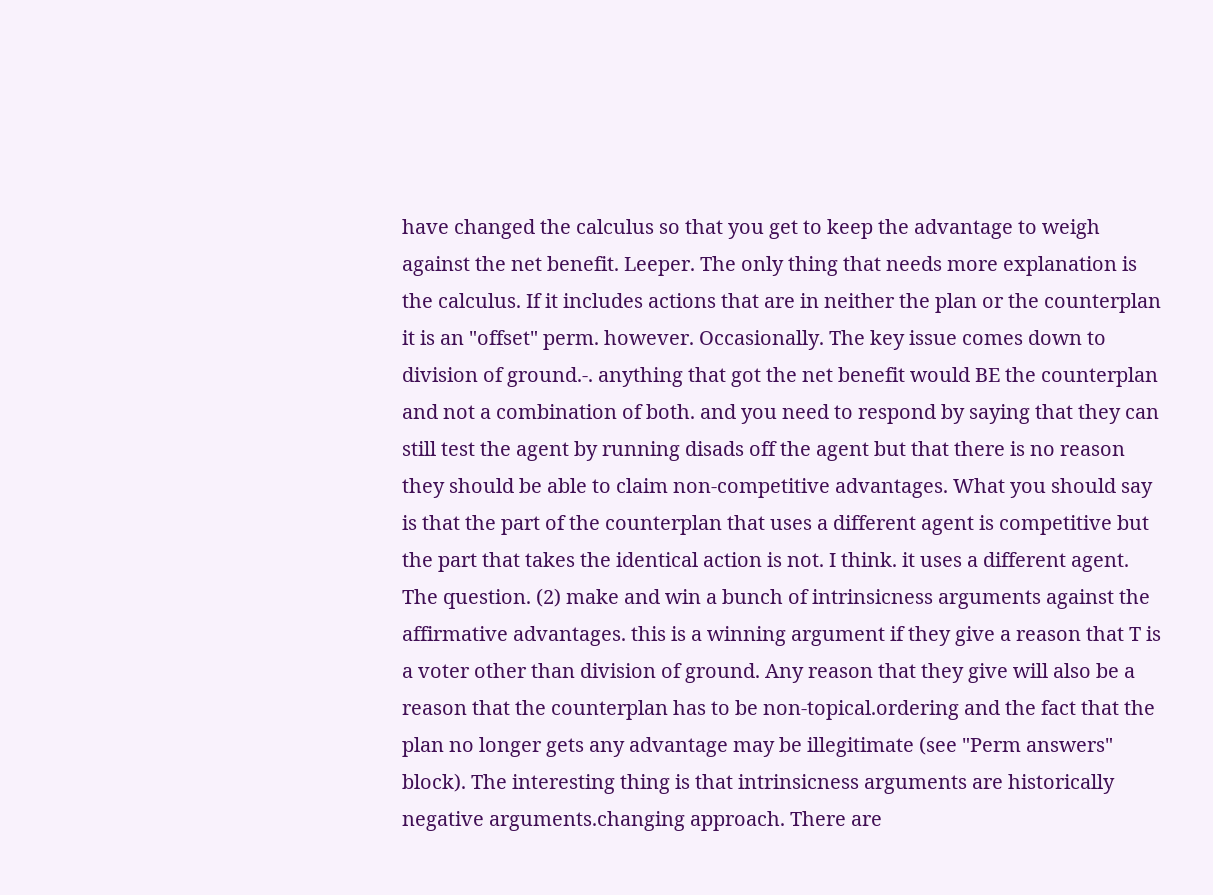have changed the calculus so that you get to keep the advantage to weigh against the net benefit. Leeper. The only thing that needs more explanation is the calculus. If it includes actions that are in neither the plan or the counterplan it is an "offset" perm. however. Occasionally. The key issue comes down to division of ground.-. anything that got the net benefit would BE the counterplan and not a combination of both. and you need to respond by saying that they can still test the agent by running disads off the agent but that there is no reason they should be able to claim non-competitive advantages. What you should say is that the part of the counterplan that uses a different agent is competitive but the part that takes the identical action is not. I think. it uses a different agent. The question. (2) make and win a bunch of intrinsicness arguments against the affirmative advantages. this is a winning argument if they give a reason that T is a voter other than division of ground. Any reason that they give will also be a reason that the counterplan has to be non-topical.ordering and the fact that the plan no longer gets any advantage may be illegitimate (see "Perm answers" block). The interesting thing is that intrinsicness arguments are historically negative arguments.changing approach. There are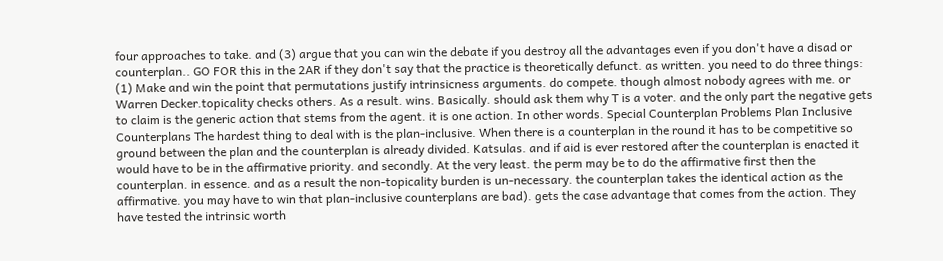four approaches to take. and (3) argue that you can win the debate if you destroy all the advantages even if you don't have a disad or counterplan.. GO FOR this in the 2AR if they don't say that the practice is theoretically defunct. as written. you need to do three things: (1) Make and win the point that permutations justify intrinsicness arguments. do compete. though almost nobody agrees with me. or Warren Decker.topicality checks others. As a result. wins. Basically. should ask them why T is a voter. and the only part the negative gets to claim is the generic action that stems from the agent. it is one action. In other words. Special Counterplan Problems Plan Inclusive Counterplans The hardest thing to deal with is the plan-inclusive. When there is a counterplan in the round it has to be competitive so ground between the plan and the counterplan is already divided. Katsulas. and if aid is ever restored after the counterplan is enacted it would have to be in the affirmative priority. and secondly. At the very least. the perm may be to do the affirmative first then the counterplan. in essence. and as a result the non-topicality burden is un-necessary. the counterplan takes the identical action as the affirmative. you may have to win that plan-inclusive counterplans are bad). gets the case advantage that comes from the action. They have tested the intrinsic worth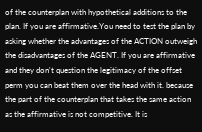of the counterplan with hypothetical additions to the plan. If you are affirmative.You need to test the plan by asking whether the advantages of the ACTION outweigh the disadvantages of the AGENT. If you are affirmative and they don't question the legitimacy of the offset perm you can beat them over the head with it. because the part of the counterplan that takes the same action as the affirmative is not competitive. It is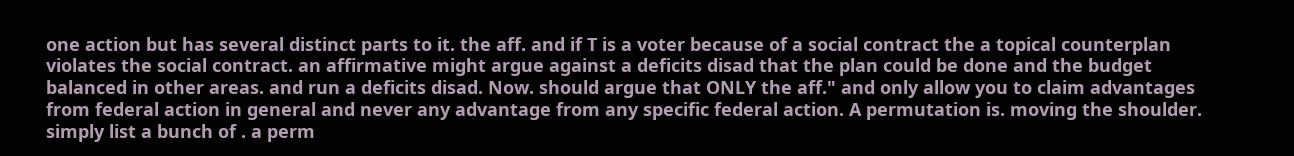one action but has several distinct parts to it. the aff. and if T is a voter because of a social contract the a topical counterplan violates the social contract. an affirmative might argue against a deficits disad that the plan could be done and the budget balanced in other areas. and run a deficits disad. Now. should argue that ONLY the aff." and only allow you to claim advantages from federal action in general and never any advantage from any specific federal action. A permutation is. moving the shoulder. simply list a bunch of . a perm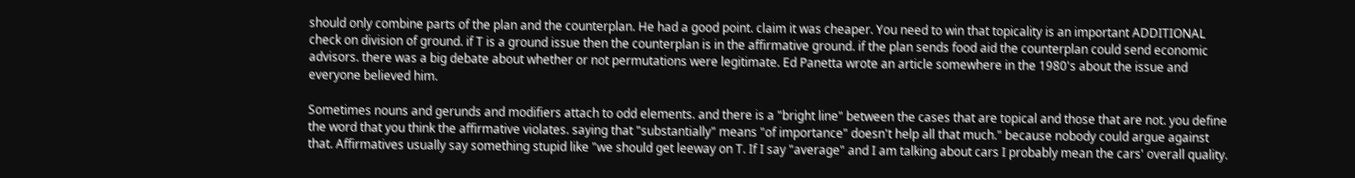should only combine parts of the plan and the counterplan. He had a good point. claim it was cheaper. You need to win that topicality is an important ADDITIONAL check on division of ground. if T is a ground issue then the counterplan is in the affirmative ground. if the plan sends food aid the counterplan could send economic advisors. there was a big debate about whether or not permutations were legitimate. Ed Panetta wrote an article somewhere in the 1980's about the issue and everyone believed him.

Sometimes nouns and gerunds and modifiers attach to odd elements. and there is a "bright line" between the cases that are topical and those that are not. you define the word that you think the affirmative violates. saying that "substantially" means "of importance" doesn't help all that much." because nobody could argue against that. Affirmatives usually say something stupid like "we should get leeway on T. If I say "average" and I am talking about cars I probably mean the cars' overall quality.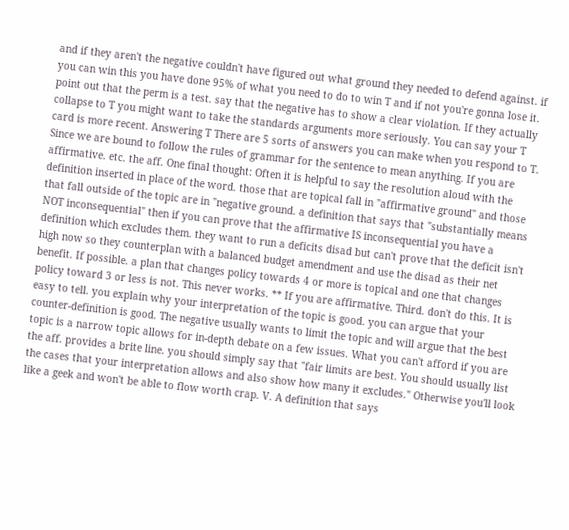and if they aren't the negative couldn't have figured out what ground they needed to defend against. if you can win this you have done 95% of what you need to do to win T and if not you're gonna lose it. point out that the perm is a test. say that the negative has to show a clear violation. If they actually collapse to T you might want to take the standards arguments more seriously. You can say your T card is more recent. Answering T There are 5 sorts of answers you can make when you respond to T. Since we are bound to follow the rules of grammar for the sentence to mean anything. If you are affirmative. etc. the aff. One final thought: Often it is helpful to say the resolution aloud with the definition inserted in place of the word. those that are topical fall in "affirmative ground" and those that fall outside of the topic are in "negative ground. a definition that says that "substantially means NOT inconsequential" then if you can prove that the affirmative IS inconsequential you have a definition which excludes them. they want to run a deficits disad but can't prove that the deficit isn't high now so they counterplan with a balanced budget amendment and use the disad as their net benefit. If possible. a plan that changes policy towards 4 or more is topical and one that changes policy toward 3 or less is not. This never works. ** If you are affirmative. Third. don't do this. It is easy to tell. you explain why your interpretation of the topic is good. you can argue that your counter-definition is good. The negative usually wants to limit the topic and will argue that the best topic is a narrow topic allows for in-depth debate on a few issues. What you can't afford if you are the aff. provides a brite line. you should simply say that "fair limits are best. You should usually list the cases that your interpretation allows and also show how many it excludes." Otherwise you'll look like a geek and won't be able to flow worth crap. V. A definition that says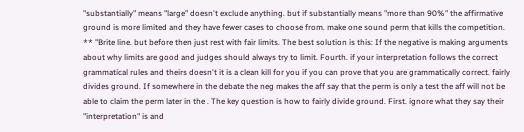"substantially" means "large" doesn't exclude anything. but if substantially means "more than 90%" the affirmative ground is more limited and they have fewer cases to choose from. make one sound perm that kills the competition. ** "Brite line. but before then just rest with fair limits. The best solution is this: If the negative is making arguments about why limits are good and judges should always try to limit. Fourth. if your interpretation follows the correct grammatical rules and theirs doesn't it is a clean kill for you if you can prove that you are grammatically correct. fairly divides ground. If somewhere in the debate the neg makes the aff say that the perm is only a test the aff will not be able to claim the perm later in the . The key question is how to fairly divide ground. First. ignore what they say their "interpretation" is and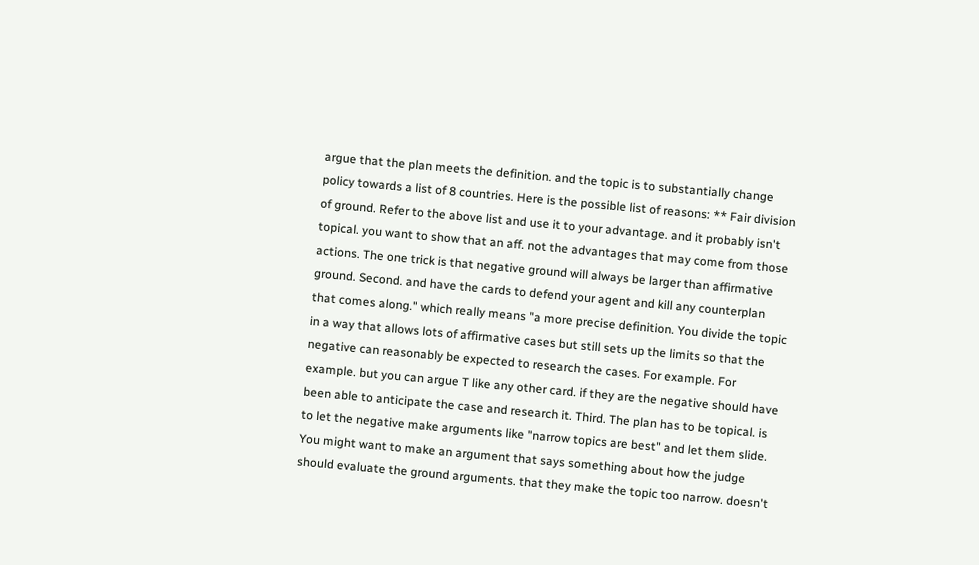argue that the plan meets the definition. and the topic is to substantially change policy towards a list of 8 countries. Here is the possible list of reasons: ** Fair division of ground. Refer to the above list and use it to your advantage. and it probably isn't topical. you want to show that an aff. not the advantages that may come from those actions. The one trick is that negative ground will always be larger than affirmative ground. Second. and have the cards to defend your agent and kill any counterplan that comes along." which really means "a more precise definition. You divide the topic in a way that allows lots of affirmative cases but still sets up the limits so that the negative can reasonably be expected to research the cases. For example. For example. but you can argue T like any other card. if they are the negative should have been able to anticipate the case and research it. Third. The plan has to be topical. is to let the negative make arguments like "narrow topics are best" and let them slide. You might want to make an argument that says something about how the judge should evaluate the ground arguments. that they make the topic too narrow. doesn't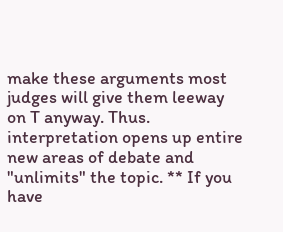make these arguments most judges will give them leeway on T anyway. Thus. interpretation opens up entire new areas of debate and "unlimits" the topic. ** If you have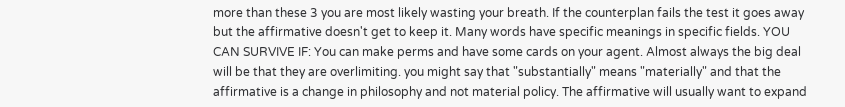more than these 3 you are most likely wasting your breath. If the counterplan fails the test it goes away but the affirmative doesn't get to keep it. Many words have specific meanings in specific fields. YOU CAN SURVIVE IF: You can make perms and have some cards on your agent. Almost always the big deal will be that they are overlimiting. you might say that "substantially" means "materially" and that the affirmative is a change in philosophy and not material policy. The affirmative will usually want to expand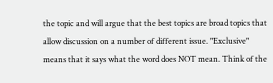the topic and will argue that the best topics are broad topics that allow discussion on a number of different issue. "Exclusive" means that it says what the word does NOT mean. Think of the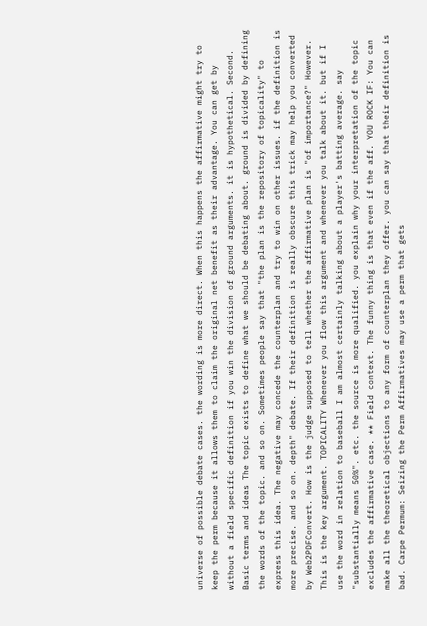universe of possible debate cases. the wording is more direct. When this happens the affirmative might try to keep the perm because it allows them to claim the original net benefit as their advantage. You can get by without a field specific definition if you win the division of ground arguments. it is hypothetical. Second. Basic terms and ideas The topic exists to define what we should be debating about. ground is divided by defining the words of the topic. and so on. Sometimes people say that "the plan is the repository of topicality" to express this idea. The negative may concede the counterplan and try to win on other issues. if the definition is more precise. and so on. depth" debate. If their definition is really obscure this trick may help you converted by Web2PDFConvert. How is the judge supposed to tell whether the affirmative plan is "of importance?" However. This is the key argument. TOPICALITY Whenever you flow this argument and whenever you talk about it. but if I use the word in relation to baseball I am almost certainly talking about a player's batting average. say "substantially means 50%". etc. the source is more qualified. you explain why your interpretation of the topic excludes the affirmative case. ** Field context. The funny thing is that even if the aff. YOU ROCK IF: You can make all the theoretical objections to any form of counterplan they offer. you can say that their definition is bad. Carpe Permum: Seizing the Perm Affirmatives may use a perm that gets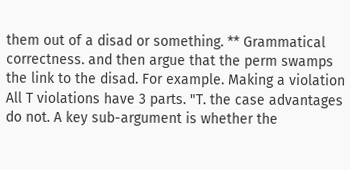them out of a disad or something. ** Grammatical correctness. and then argue that the perm swamps the link to the disad. For example. Making a violation All T violations have 3 parts. "T. the case advantages do not. A key sub-argument is whether the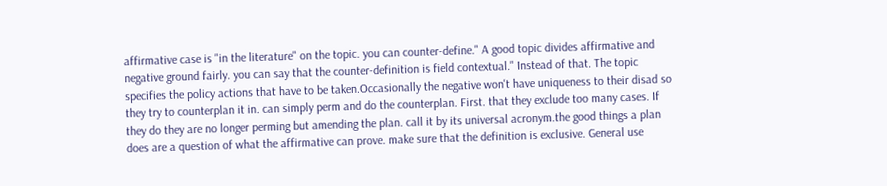affirmative case is "in the literature" on the topic. you can counter-define." A good topic divides affirmative and negative ground fairly. you can say that the counter-definition is field contextual." Instead of that. The topic specifies the policy actions that have to be taken.Occasionally the negative won't have uniqueness to their disad so they try to counterplan it in. can simply perm and do the counterplan. First. that they exclude too many cases. If they do they are no longer perming but amending the plan. call it by its universal acronym.the good things a plan does are a question of what the affirmative can prove. make sure that the definition is exclusive. General use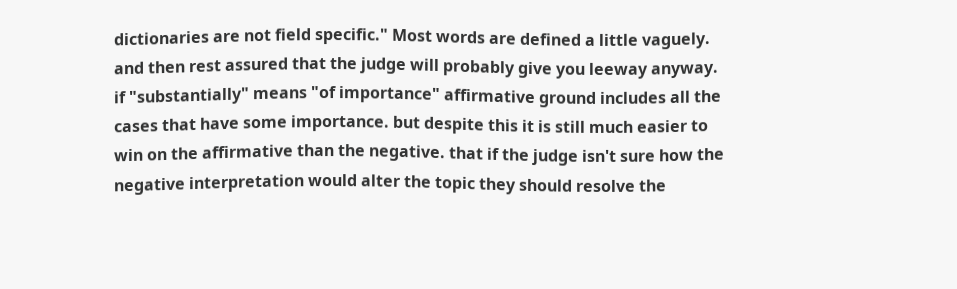dictionaries are not field specific." Most words are defined a little vaguely. and then rest assured that the judge will probably give you leeway anyway. if "substantially" means "of importance" affirmative ground includes all the cases that have some importance. but despite this it is still much easier to win on the affirmative than the negative. that if the judge isn't sure how the negative interpretation would alter the topic they should resolve the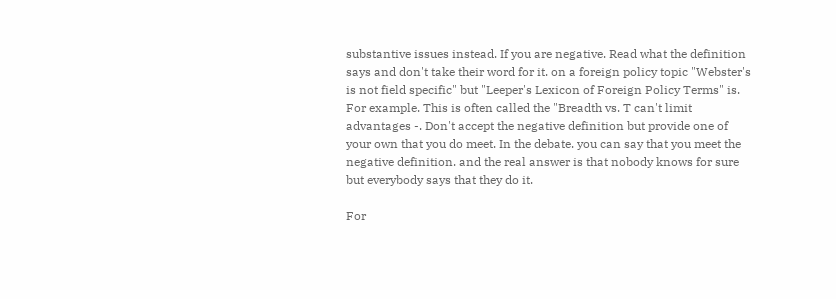substantive issues instead. If you are negative. Read what the definition says and don't take their word for it. on a foreign policy topic "Webster's is not field specific" but "Leeper's Lexicon of Foreign Policy Terms" is. For example. This is often called the "Breadth vs. T can't limit advantages -. Don't accept the negative definition but provide one of your own that you do meet. In the debate. you can say that you meet the negative definition. and the real answer is that nobody knows for sure but everybody says that they do it.

For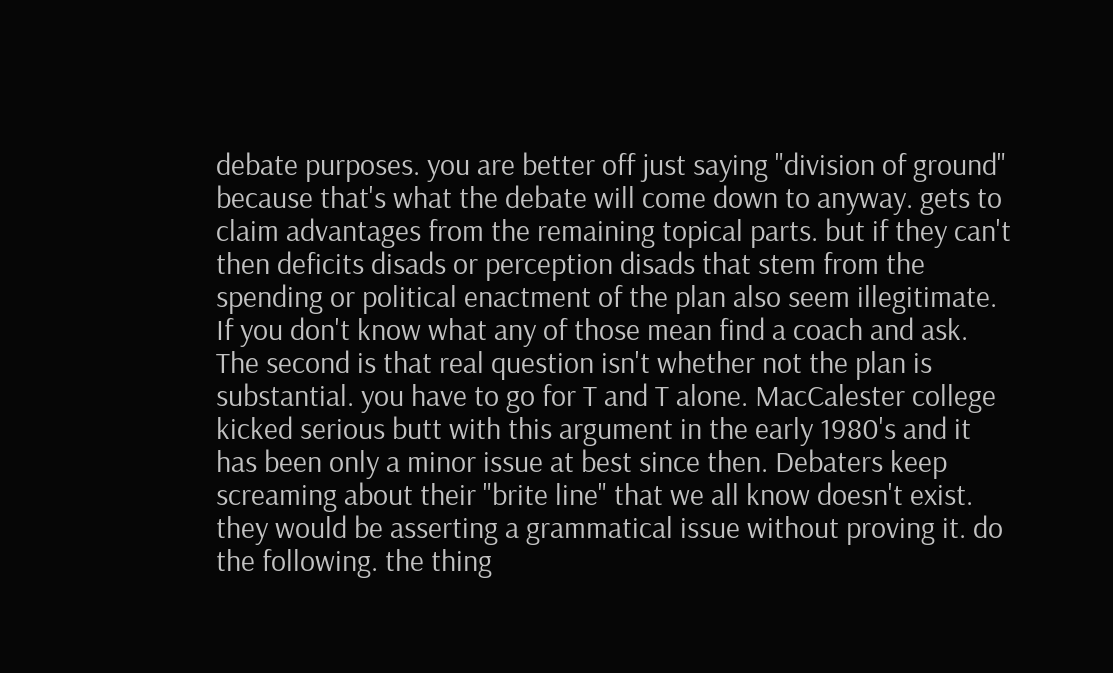debate purposes. you are better off just saying "division of ground" because that's what the debate will come down to anyway. gets to claim advantages from the remaining topical parts. but if they can't then deficits disads or perception disads that stem from the spending or political enactment of the plan also seem illegitimate. If you don't know what any of those mean find a coach and ask. The second is that real question isn't whether not the plan is substantial. you have to go for T and T alone. MacCalester college kicked serious butt with this argument in the early 1980's and it has been only a minor issue at best since then. Debaters keep screaming about their "brite line" that we all know doesn't exist. they would be asserting a grammatical issue without proving it. do the following. the thing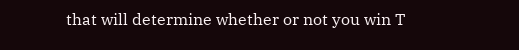that will determine whether or not you win T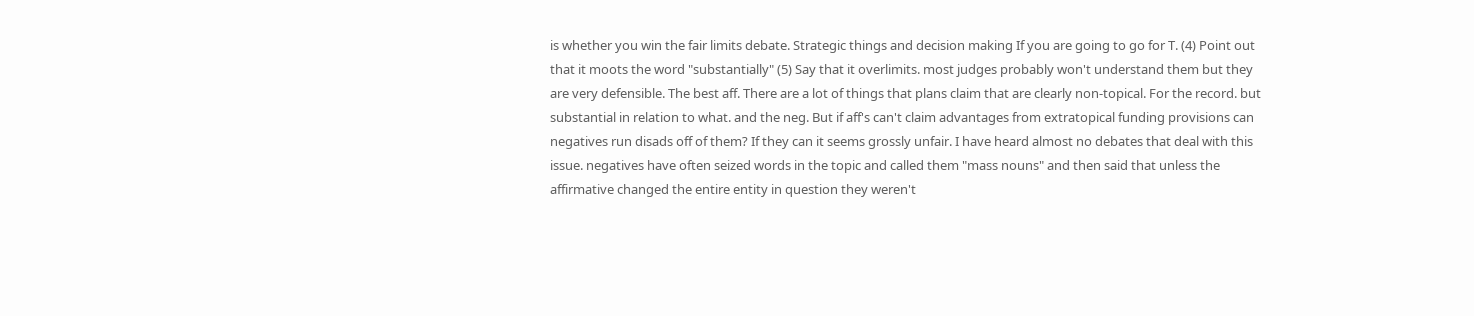is whether you win the fair limits debate. Strategic things and decision making If you are going to go for T. (4) Point out that it moots the word "substantially" (5) Say that it overlimits. most judges probably won't understand them but they are very defensible. The best aff. There are a lot of things that plans claim that are clearly non-topical. For the record. but substantial in relation to what. and the neg. But if aff's can't claim advantages from extratopical funding provisions can negatives run disads off of them? If they can it seems grossly unfair. I have heard almost no debates that deal with this issue. negatives have often seized words in the topic and called them "mass nouns" and then said that unless the affirmative changed the entire entity in question they weren't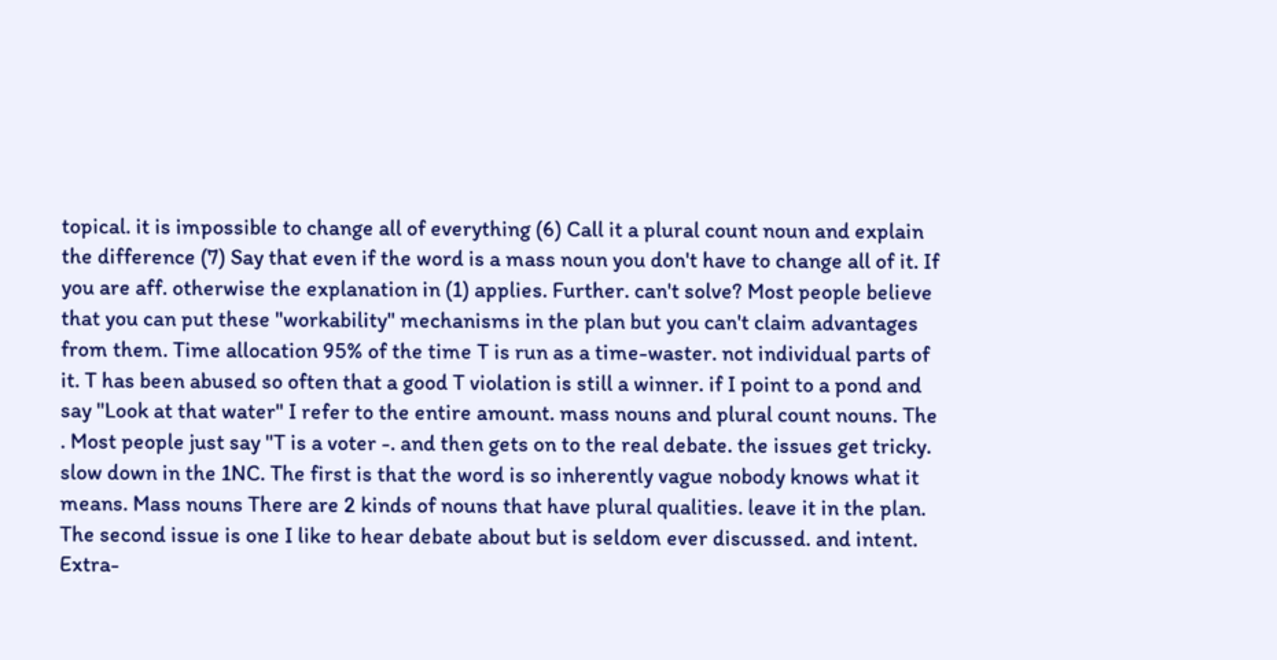topical. it is impossible to change all of everything (6) Call it a plural count noun and explain the difference (7) Say that even if the word is a mass noun you don't have to change all of it. If you are aff. otherwise the explanation in (1) applies. Further. can't solve? Most people believe that you can put these "workability" mechanisms in the plan but you can't claim advantages from them. Time allocation 95% of the time T is run as a time-waster. not individual parts of it. T has been abused so often that a good T violation is still a winner. if I point to a pond and say "Look at that water" I refer to the entire amount. mass nouns and plural count nouns. The . Most people just say "T is a voter -. and then gets on to the real debate. the issues get tricky. slow down in the 1NC. The first is that the word is so inherently vague nobody knows what it means. Mass nouns There are 2 kinds of nouns that have plural qualities. leave it in the plan. The second issue is one I like to hear debate about but is seldom ever discussed. and intent. Extra-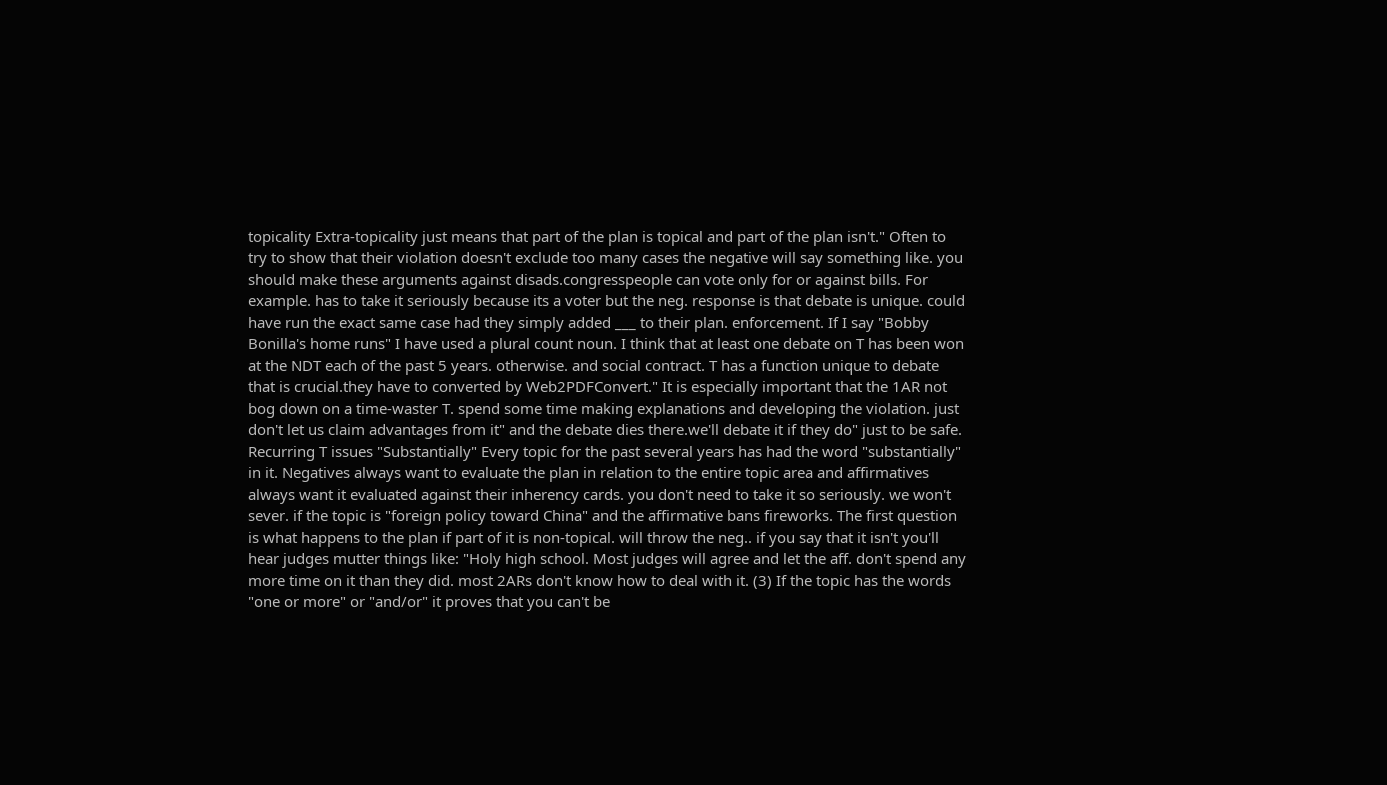topicality Extra-topicality just means that part of the plan is topical and part of the plan isn't." Often to try to show that their violation doesn't exclude too many cases the negative will say something like. you should make these arguments against disads.congresspeople can vote only for or against bills. For example. has to take it seriously because its a voter but the neg. response is that debate is unique. could have run the exact same case had they simply added ___ to their plan. enforcement. If I say "Bobby Bonilla's home runs" I have used a plural count noun. I think that at least one debate on T has been won at the NDT each of the past 5 years. otherwise. and social contract. T has a function unique to debate that is crucial.they have to converted by Web2PDFConvert." It is especially important that the 1AR not bog down on a time-waster T. spend some time making explanations and developing the violation. just don't let us claim advantages from it" and the debate dies there.we'll debate it if they do" just to be safe. Recurring T issues "Substantially" Every topic for the past several years has had the word "substantially" in it. Negatives always want to evaluate the plan in relation to the entire topic area and affirmatives always want it evaluated against their inherency cards. you don't need to take it so seriously. we won't sever. if the topic is "foreign policy toward China" and the affirmative bans fireworks. The first question is what happens to the plan if part of it is non-topical. will throw the neg.. if you say that it isn't you'll hear judges mutter things like: "Holy high school. Most judges will agree and let the aff. don't spend any more time on it than they did. most 2ARs don't know how to deal with it. (3) If the topic has the words "one or more" or "and/or" it proves that you can't be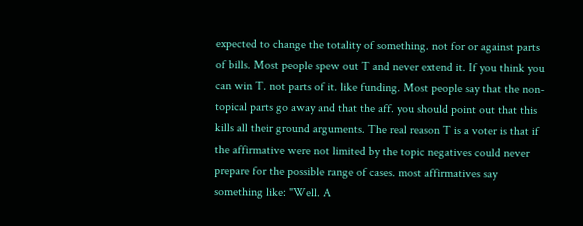expected to change the totality of something. not for or against parts of bills. Most people spew out T and never extend it. If you think you can win T. not parts of it. like funding. Most people say that the non-topical parts go away and that the aff. you should point out that this kills all their ground arguments. The real reason T is a voter is that if the affirmative were not limited by the topic negatives could never prepare for the possible range of cases. most affirmatives say something like: "Well. A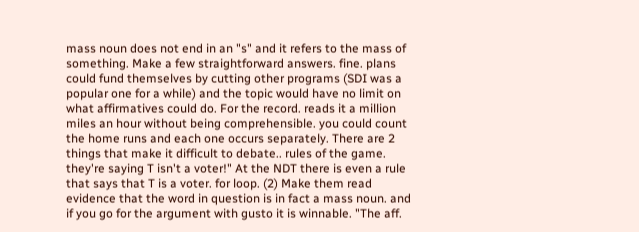mass noun does not end in an "s" and it refers to the mass of something. Make a few straightforward answers. fine. plans could fund themselves by cutting other programs (SDI was a popular one for a while) and the topic would have no limit on what affirmatives could do. For the record. reads it a million miles an hour without being comprehensible. you could count the home runs and each one occurs separately. There are 2 things that make it difficult to debate.. rules of the game. they're saying T isn't a voter!" At the NDT there is even a rule that says that T is a voter. for loop. (2) Make them read evidence that the word in question is in fact a mass noun. and if you go for the argument with gusto it is winnable. "The aff.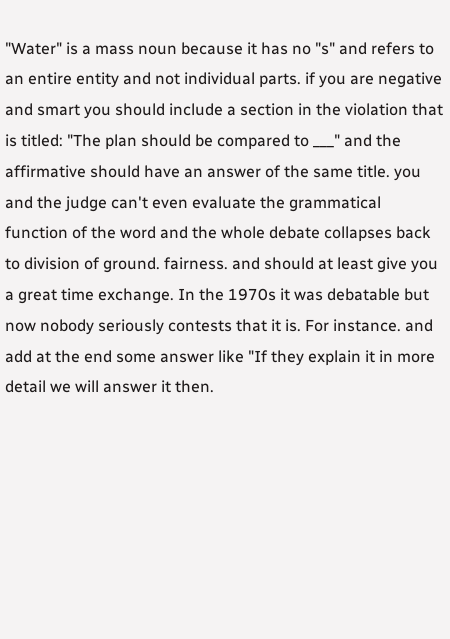"Water" is a mass noun because it has no "s" and refers to an entire entity and not individual parts. if you are negative and smart you should include a section in the violation that is titled: "The plan should be compared to ___" and the affirmative should have an answer of the same title. you and the judge can't even evaluate the grammatical function of the word and the whole debate collapses back to division of ground. fairness. and should at least give you a great time exchange. In the 1970s it was debatable but now nobody seriously contests that it is. For instance. and add at the end some answer like "If they explain it in more detail we will answer it then.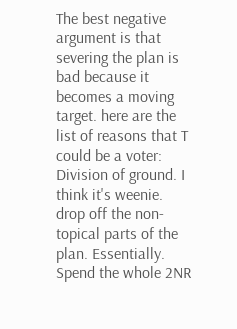The best negative argument is that severing the plan is bad because it becomes a moving target. here are the list of reasons that T could be a voter: Division of ground. I think it's weenie. drop off the non-topical parts of the plan. Essentially. Spend the whole 2NR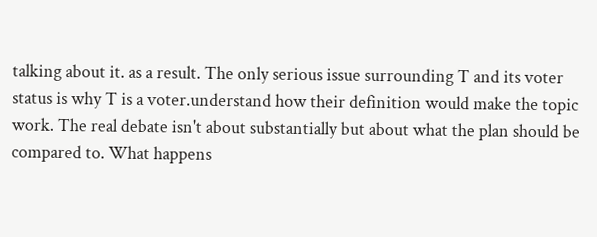talking about it. as a result. The only serious issue surrounding T and its voter status is why T is a voter.understand how their definition would make the topic work. The real debate isn't about substantially but about what the plan should be compared to. What happens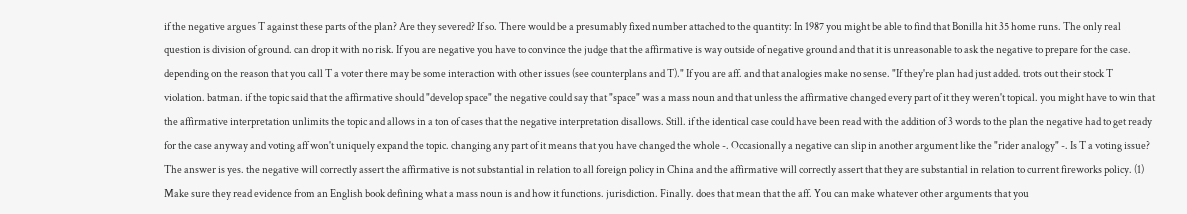if the negative argues T against these parts of the plan? Are they severed? If so. There would be a presumably fixed number attached to the quantity: In 1987 you might be able to find that Bonilla hit 35 home runs. The only real question is division of ground. can drop it with no risk. If you are negative you have to convince the judge that the affirmative is way outside of negative ground and that it is unreasonable to ask the negative to prepare for the case. depending on the reason that you call T a voter there may be some interaction with other issues (see counterplans and T)." If you are aff. and that analogies make no sense. "If they're plan had just added. trots out their stock T violation. batman. if the topic said that the affirmative should "develop space" the negative could say that "space" was a mass noun and that unless the affirmative changed every part of it they weren't topical. you might have to win that the affirmative interpretation unlimits the topic and allows in a ton of cases that the negative interpretation disallows. Still. if the identical case could have been read with the addition of 3 words to the plan the negative had to get ready for the case anyway and voting aff won't uniquely expand the topic. changing any part of it means that you have changed the whole -. Occasionally a negative can slip in another argument like the "rider analogy" -. Is T a voting issue? The answer is yes. the negative will correctly assert the affirmative is not substantial in relation to all foreign policy in China and the affirmative will correctly assert that they are substantial in relation to current fireworks policy. (1) Make sure they read evidence from an English book defining what a mass noun is and how it functions. jurisdiction. Finally. does that mean that the aff. You can make whatever other arguments that you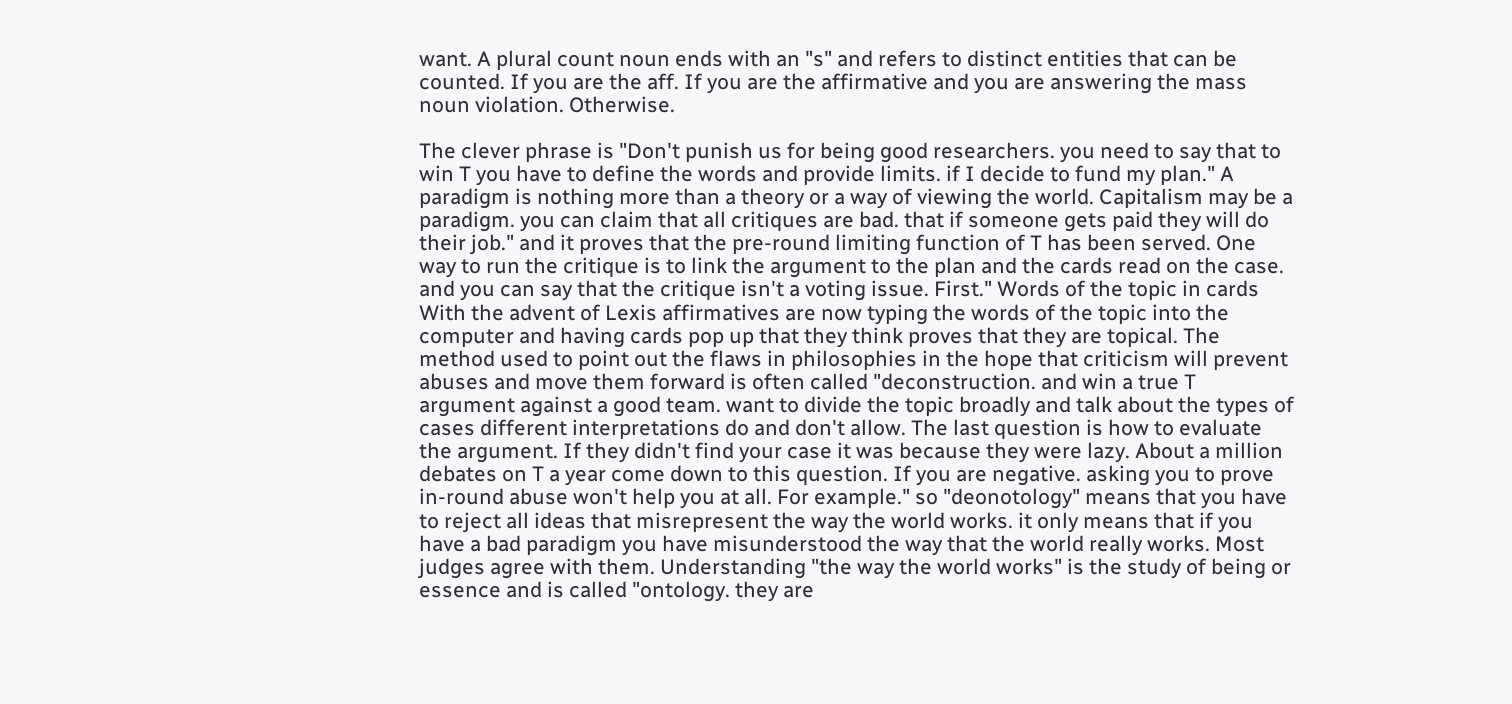want. A plural count noun ends with an "s" and refers to distinct entities that can be counted. If you are the aff. If you are the affirmative and you are answering the mass noun violation. Otherwise.

The clever phrase is "Don't punish us for being good researchers. you need to say that to win T you have to define the words and provide limits. if I decide to fund my plan." A paradigm is nothing more than a theory or a way of viewing the world. Capitalism may be a paradigm. you can claim that all critiques are bad. that if someone gets paid they will do their job." and it proves that the pre-round limiting function of T has been served. One way to run the critique is to link the argument to the plan and the cards read on the case. and you can say that the critique isn't a voting issue. First." Words of the topic in cards With the advent of Lexis affirmatives are now typing the words of the topic into the computer and having cards pop up that they think proves that they are topical. The method used to point out the flaws in philosophies in the hope that criticism will prevent abuses and move them forward is often called "deconstruction. and win a true T argument against a good team. want to divide the topic broadly and talk about the types of cases different interpretations do and don't allow. The last question is how to evaluate the argument. If they didn't find your case it was because they were lazy. About a million debates on T a year come down to this question. If you are negative. asking you to prove in-round abuse won't help you at all. For example." so "deonotology" means that you have to reject all ideas that misrepresent the way the world works. it only means that if you have a bad paradigm you have misunderstood the way that the world really works. Most judges agree with them. Understanding "the way the world works" is the study of being or essence and is called "ontology. they are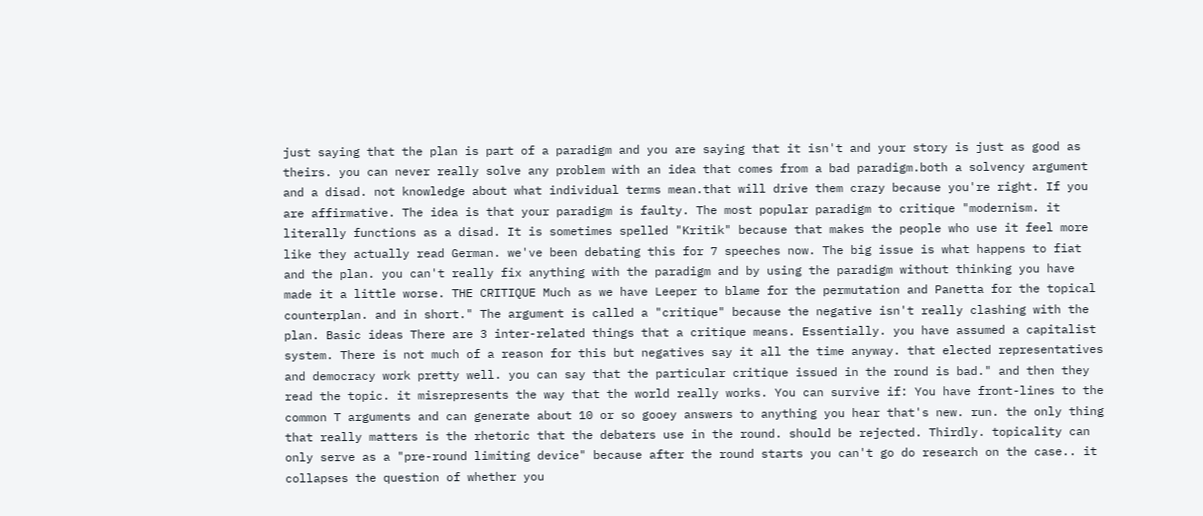just saying that the plan is part of a paradigm and you are saying that it isn't and your story is just as good as theirs. you can never really solve any problem with an idea that comes from a bad paradigm.both a solvency argument and a disad. not knowledge about what individual terms mean.that will drive them crazy because you're right. If you are affirmative. The idea is that your paradigm is faulty. The most popular paradigm to critique "modernism. it literally functions as a disad. It is sometimes spelled "Kritik" because that makes the people who use it feel more like they actually read German. we've been debating this for 7 speeches now. The big issue is what happens to fiat and the plan. you can't really fix anything with the paradigm and by using the paradigm without thinking you have made it a little worse. THE CRITIQUE Much as we have Leeper to blame for the permutation and Panetta for the topical counterplan. and in short." The argument is called a "critique" because the negative isn't really clashing with the plan. Basic ideas There are 3 inter-related things that a critique means. Essentially. you have assumed a capitalist system. There is not much of a reason for this but negatives say it all the time anyway. that elected representatives and democracy work pretty well. you can say that the particular critique issued in the round is bad." and then they read the topic. it misrepresents the way that the world really works. You can survive if: You have front-lines to the common T arguments and can generate about 10 or so gooey answers to anything you hear that's new. run. the only thing that really matters is the rhetoric that the debaters use in the round. should be rejected. Thirdly. topicality can only serve as a "pre-round limiting device" because after the round starts you can't go do research on the case.. it collapses the question of whether you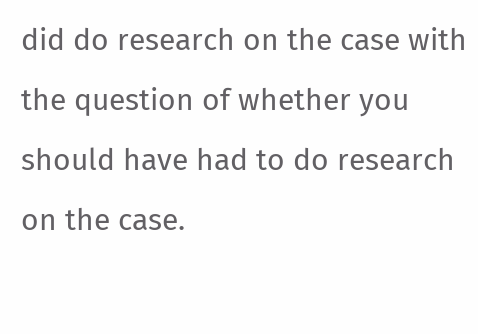did do research on the case with the question of whether you should have had to do research on the case.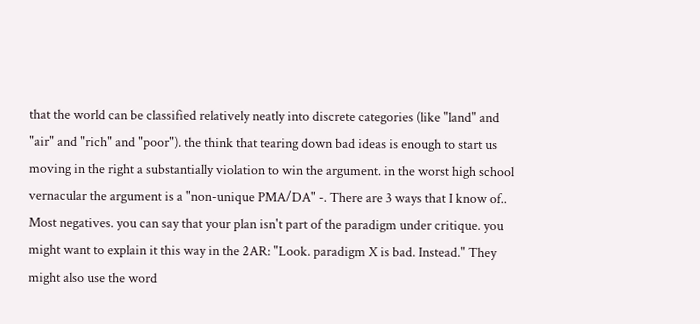that the world can be classified relatively neatly into discrete categories (like "land" and "air" and "rich" and "poor"). the think that tearing down bad ideas is enough to start us moving in the right a substantially violation to win the argument. in the worst high school vernacular the argument is a "non-unique PMA/DA" -. There are 3 ways that I know of.. Most negatives. you can say that your plan isn't part of the paradigm under critique. you might want to explain it this way in the 2AR: "Look. paradigm X is bad. Instead." They might also use the word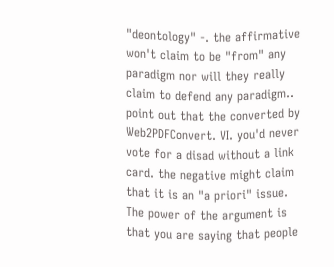"deontology" -. the affirmative won't claim to be "from" any paradigm nor will they really claim to defend any paradigm.. point out that the converted by Web2PDFConvert. VI. you'd never vote for a disad without a link card. the negative might claim that it is an "a priori" issue. The power of the argument is that you are saying that people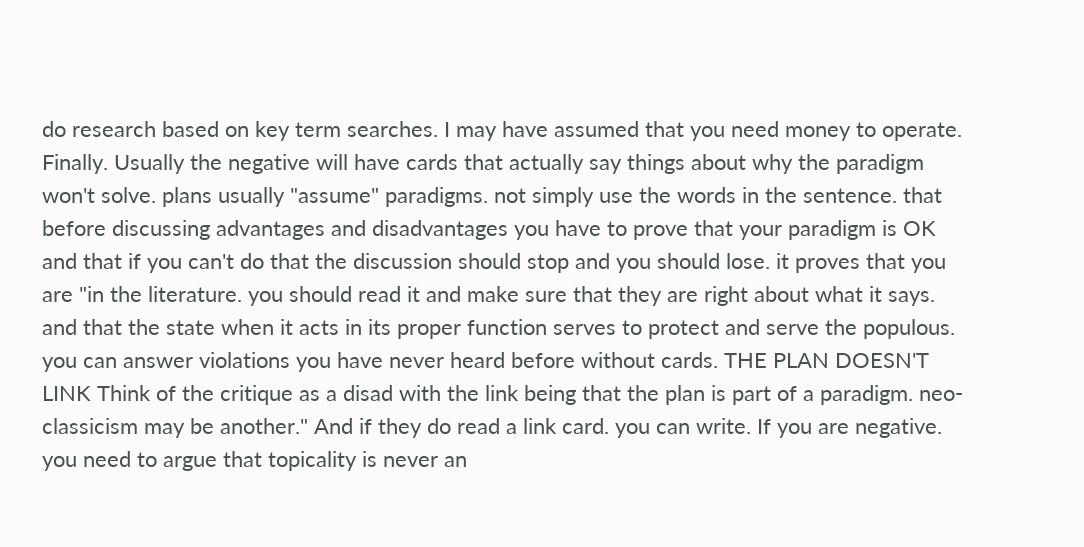do research based on key term searches. I may have assumed that you need money to operate. Finally. Usually the negative will have cards that actually say things about why the paradigm won't solve. plans usually "assume" paradigms. not simply use the words in the sentence. that before discussing advantages and disadvantages you have to prove that your paradigm is OK and that if you can't do that the discussion should stop and you should lose. it proves that you are "in the literature. you should read it and make sure that they are right about what it says. and that the state when it acts in its proper function serves to protect and serve the populous. you can answer violations you have never heard before without cards. THE PLAN DOESN'T LINK Think of the critique as a disad with the link being that the plan is part of a paradigm. neo-classicism may be another." And if they do read a link card. you can write. If you are negative. you need to argue that topicality is never an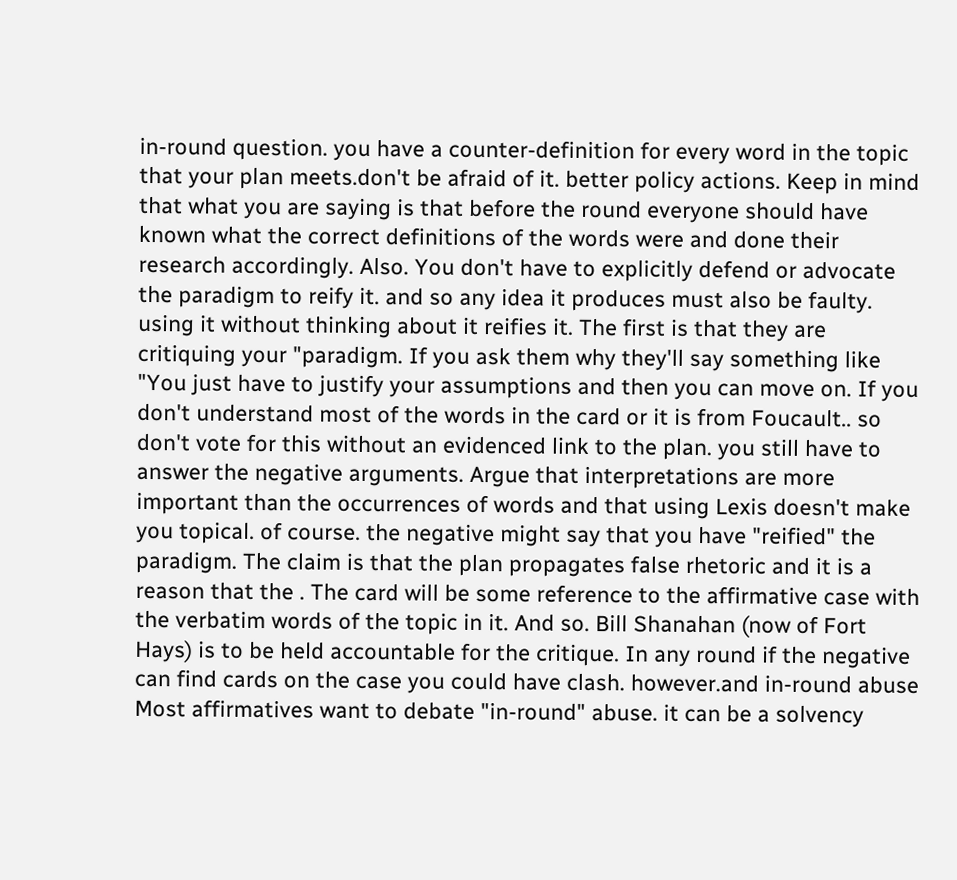in-round question. you have a counter-definition for every word in the topic that your plan meets.don't be afraid of it. better policy actions. Keep in mind that what you are saying is that before the round everyone should have known what the correct definitions of the words were and done their research accordingly. Also. You don't have to explicitly defend or advocate the paradigm to reify it. and so any idea it produces must also be faulty. using it without thinking about it reifies it. The first is that they are critiquing your "paradigm. If you ask them why they'll say something like "You just have to justify your assumptions and then you can move on. If you don't understand most of the words in the card or it is from Foucault.. so don't vote for this without an evidenced link to the plan. you still have to answer the negative arguments. Argue that interpretations are more important than the occurrences of words and that using Lexis doesn't make you topical. of course. the negative might say that you have "reified" the paradigm. The claim is that the plan propagates false rhetoric and it is a reason that the . The card will be some reference to the affirmative case with the verbatim words of the topic in it. And so. Bill Shanahan (now of Fort Hays) is to be held accountable for the critique. In any round if the negative can find cards on the case you could have clash. however.and in-round abuse Most affirmatives want to debate "in-round" abuse. it can be a solvency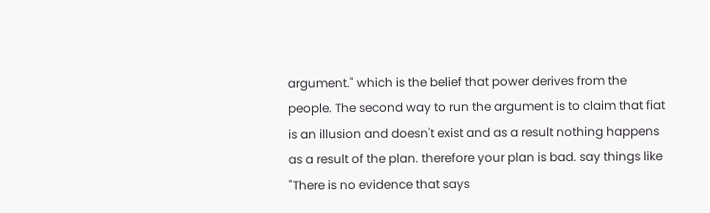argument." which is the belief that power derives from the people. The second way to run the argument is to claim that fiat is an illusion and doesn't exist and as a result nothing happens as a result of the plan. therefore your plan is bad. say things like "There is no evidence that says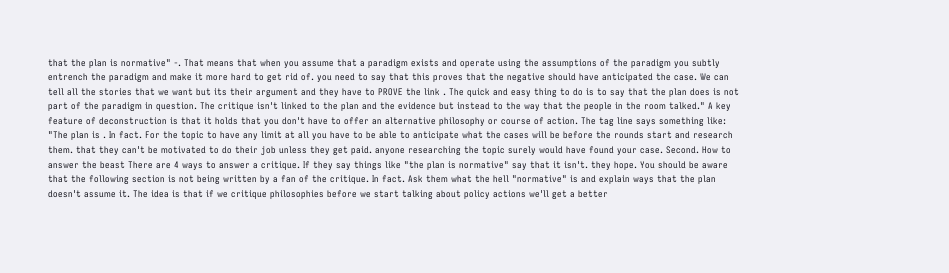that the plan is normative" -. That means that when you assume that a paradigm exists and operate using the assumptions of the paradigm you subtly entrench the paradigm and make it more hard to get rid of. you need to say that this proves that the negative should have anticipated the case. We can tell all the stories that we want but its their argument and they have to PROVE the link . The quick and easy thing to do is to say that the plan does is not part of the paradigm in question. The critique isn't linked to the plan and the evidence but instead to the way that the people in the room talked." A key feature of deconstruction is that it holds that you don't have to offer an alternative philosophy or course of action. The tag line says something like: "The plan is . In fact. For the topic to have any limit at all you have to be able to anticipate what the cases will be before the rounds start and research them. that they can't be motivated to do their job unless they get paid. anyone researching the topic surely would have found your case. Second. How to answer the beast There are 4 ways to answer a critique. If they say things like "the plan is normative" say that it isn't. they hope. You should be aware that the following section is not being written by a fan of the critique. In fact. Ask them what the hell "normative" is and explain ways that the plan doesn't assume it. The idea is that if we critique philosophies before we start talking about policy actions we'll get a better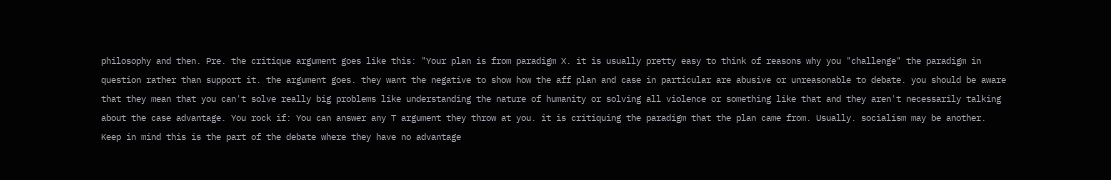philosophy and then. Pre. the critique argument goes like this: "Your plan is from paradigm X. it is usually pretty easy to think of reasons why you "challenge" the paradigm in question rather than support it. the argument goes. they want the negative to show how the aff plan and case in particular are abusive or unreasonable to debate. you should be aware that they mean that you can't solve really big problems like understanding the nature of humanity or solving all violence or something like that and they aren't necessarily talking about the case advantage. You rock if: You can answer any T argument they throw at you. it is critiquing the paradigm that the plan came from. Usually. socialism may be another. Keep in mind this is the part of the debate where they have no advantage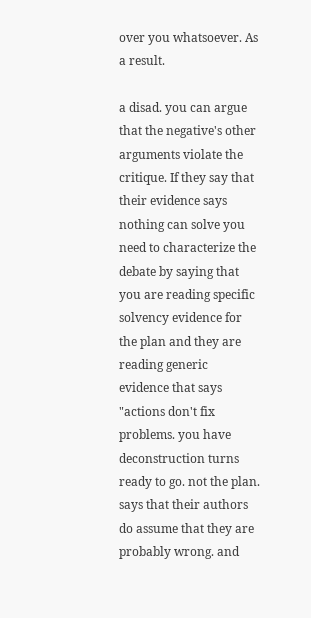over you whatsoever. As a result.

a disad. you can argue that the negative's other arguments violate the critique. If they say that their evidence says nothing can solve you need to characterize the debate by saying that you are reading specific solvency evidence for the plan and they are reading generic evidence that says "actions don't fix problems. you have deconstruction turns ready to go. not the plan. says that their authors do assume that they are probably wrong. and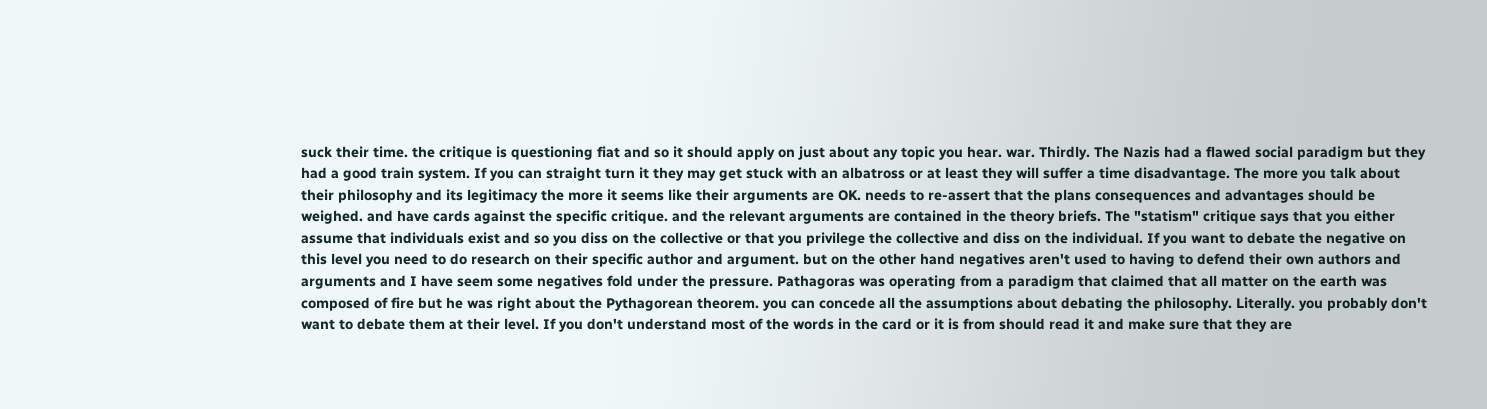suck their time. the critique is questioning fiat and so it should apply on just about any topic you hear. war. Thirdly. The Nazis had a flawed social paradigm but they had a good train system. If you can straight turn it they may get stuck with an albatross or at least they will suffer a time disadvantage. The more you talk about their philosophy and its legitimacy the more it seems like their arguments are OK. needs to re-assert that the plans consequences and advantages should be weighed. and have cards against the specific critique. and the relevant arguments are contained in the theory briefs. The "statism" critique says that you either assume that individuals exist and so you diss on the collective or that you privilege the collective and diss on the individual. If you want to debate the negative on this level you need to do research on their specific author and argument. but on the other hand negatives aren't used to having to defend their own authors and arguments and I have seem some negatives fold under the pressure. Pathagoras was operating from a paradigm that claimed that all matter on the earth was composed of fire but he was right about the Pythagorean theorem. you can concede all the assumptions about debating the philosophy. Literally. you probably don't want to debate them at their level. If you don't understand most of the words in the card or it is from should read it and make sure that they are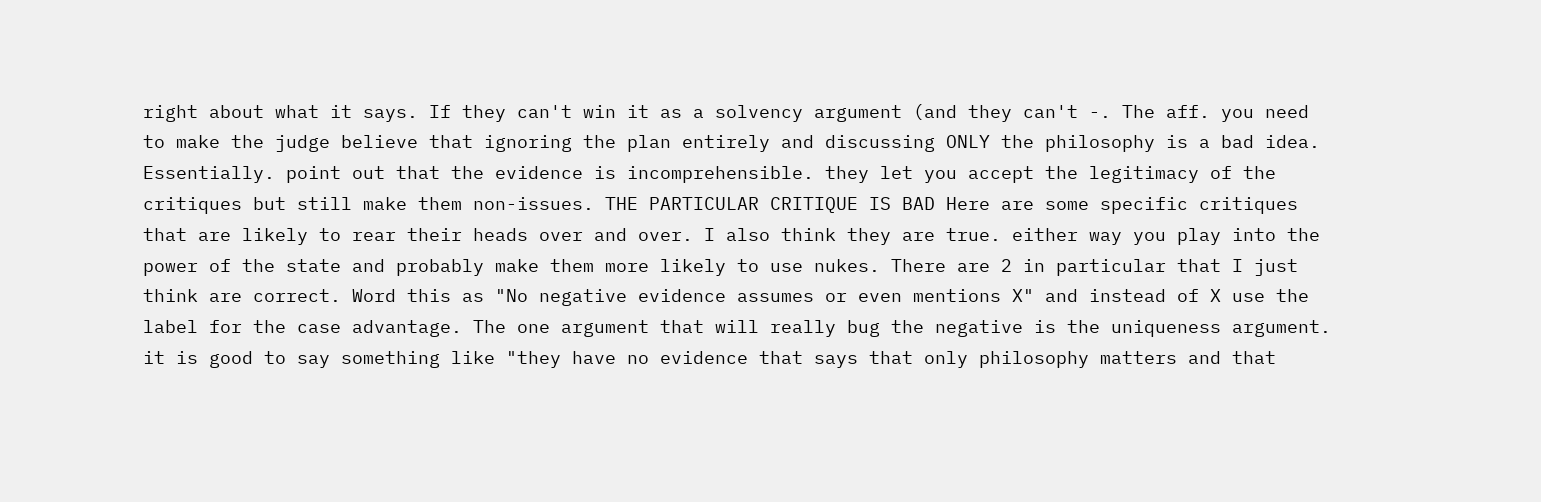right about what it says. If they can't win it as a solvency argument (and they can't -. The aff. you need to make the judge believe that ignoring the plan entirely and discussing ONLY the philosophy is a bad idea. Essentially. point out that the evidence is incomprehensible. they let you accept the legitimacy of the critiques but still make them non-issues. THE PARTICULAR CRITIQUE IS BAD Here are some specific critiques that are likely to rear their heads over and over. I also think they are true. either way you play into the power of the state and probably make them more likely to use nukes. There are 2 in particular that I just think are correct. Word this as "No negative evidence assumes or even mentions X" and instead of X use the label for the case advantage. The one argument that will really bug the negative is the uniqueness argument. it is good to say something like "they have no evidence that says that only philosophy matters and that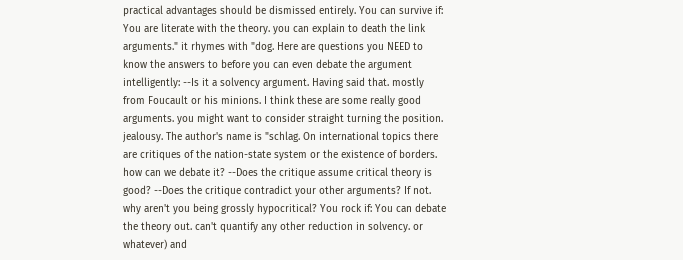practical advantages should be dismissed entirely. You can survive if: You are literate with the theory. you can explain to death the link arguments." it rhymes with "dog. Here are questions you NEED to know the answers to before you can even debate the argument intelligently: --Is it a solvency argument. Having said that. mostly from Foucault or his minions. I think these are some really good arguments. you might want to consider straight turning the position. jealousy. The author's name is "schlag. On international topics there are critiques of the nation-state system or the existence of borders. how can we debate it? --Does the critique assume critical theory is good? --Does the critique contradict your other arguments? If not. why aren't you being grossly hypocritical? You rock if: You can debate the theory out. can't quantify any other reduction in solvency. or whatever) and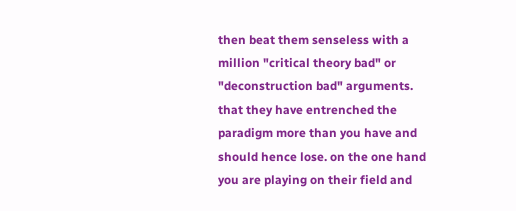then beat them senseless with a million "critical theory bad" or "deconstruction bad" arguments. that they have entrenched the paradigm more than you have and should hence lose. on the one hand you are playing on their field and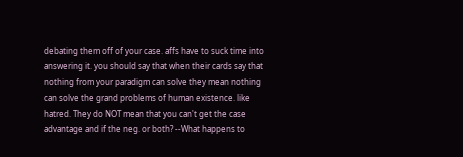debating them off of your case. affs have to suck time into answering it. you should say that when their cards say that nothing from your paradigm can solve they mean nothing can solve the grand problems of human existence. like hatred. They do NOT mean that you can't get the case advantage and if the neg. or both? --What happens to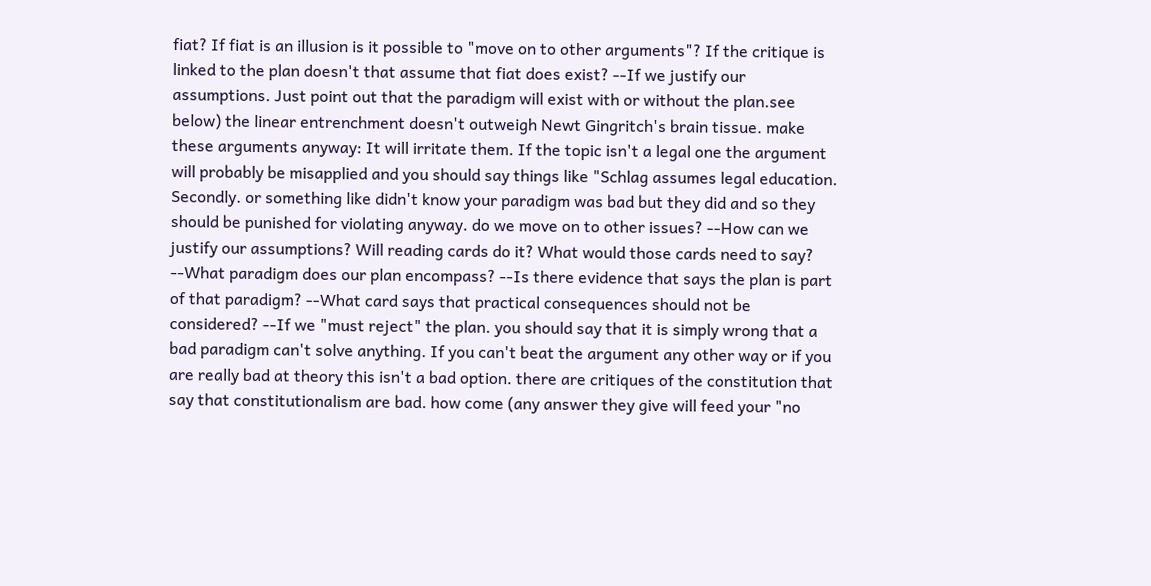fiat? If fiat is an illusion is it possible to "move on to other arguments"? If the critique is linked to the plan doesn't that assume that fiat does exist? --If we justify our assumptions. Just point out that the paradigm will exist with or without the plan.see below) the linear entrenchment doesn't outweigh Newt Gingritch's brain tissue. make these arguments anyway: It will irritate them. If the topic isn't a legal one the argument will probably be misapplied and you should say things like "Schlag assumes legal education. Secondly. or something like didn't know your paradigm was bad but they did and so they should be punished for violating anyway. do we move on to other issues? --How can we justify our assumptions? Will reading cards do it? What would those cards need to say? --What paradigm does our plan encompass? --Is there evidence that says the plan is part of that paradigm? --What card says that practical consequences should not be considered? --If we "must reject" the plan. you should say that it is simply wrong that a bad paradigm can't solve anything. If you can't beat the argument any other way or if you are really bad at theory this isn't a bad option. there are critiques of the constitution that say that constitutionalism are bad. how come (any answer they give will feed your "no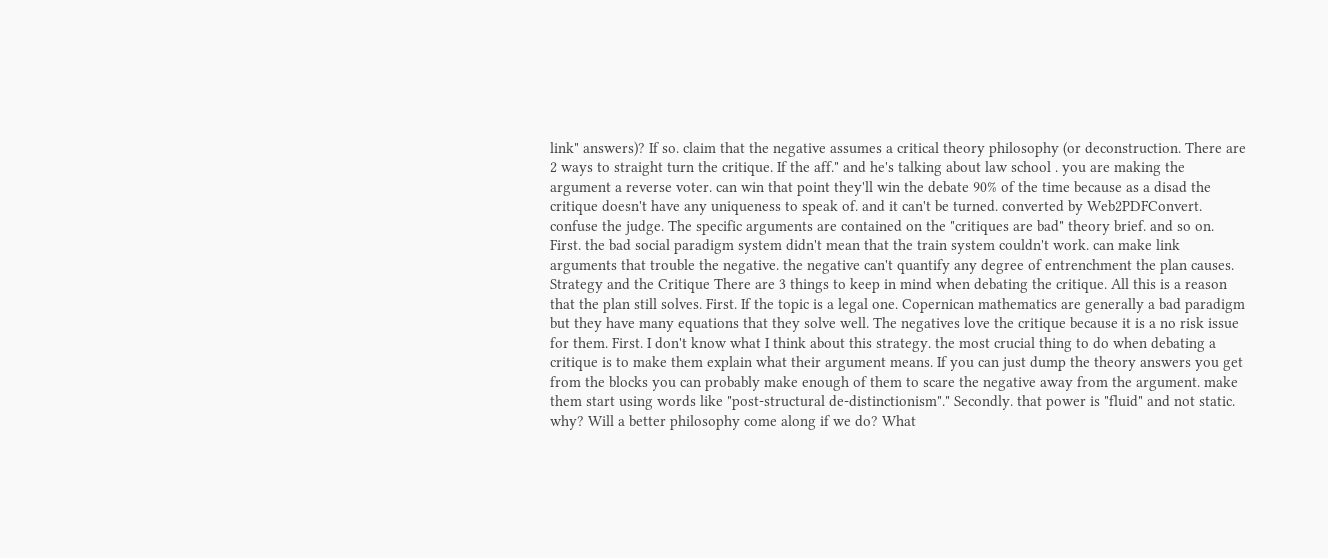link" answers)? If so. claim that the negative assumes a critical theory philosophy (or deconstruction. There are 2 ways to straight turn the critique. If the aff." and he's talking about law school . you are making the argument a reverse voter. can win that point they'll win the debate 90% of the time because as a disad the critique doesn't have any uniqueness to speak of. and it can't be turned. converted by Web2PDFConvert. confuse the judge. The specific arguments are contained on the "critiques are bad" theory brief. and so on. First. the bad social paradigm system didn't mean that the train system couldn't work. can make link arguments that trouble the negative. the negative can't quantify any degree of entrenchment the plan causes. Strategy and the Critique There are 3 things to keep in mind when debating the critique. All this is a reason that the plan still solves. First. If the topic is a legal one. Copernican mathematics are generally a bad paradigm but they have many equations that they solve well. The negatives love the critique because it is a no risk issue for them. First. I don't know what I think about this strategy. the most crucial thing to do when debating a critique is to make them explain what their argument means. If you can just dump the theory answers you get from the blocks you can probably make enough of them to scare the negative away from the argument. make them start using words like "post-structural de-distinctionism"." Secondly. that power is "fluid" and not static. why? Will a better philosophy come along if we do? What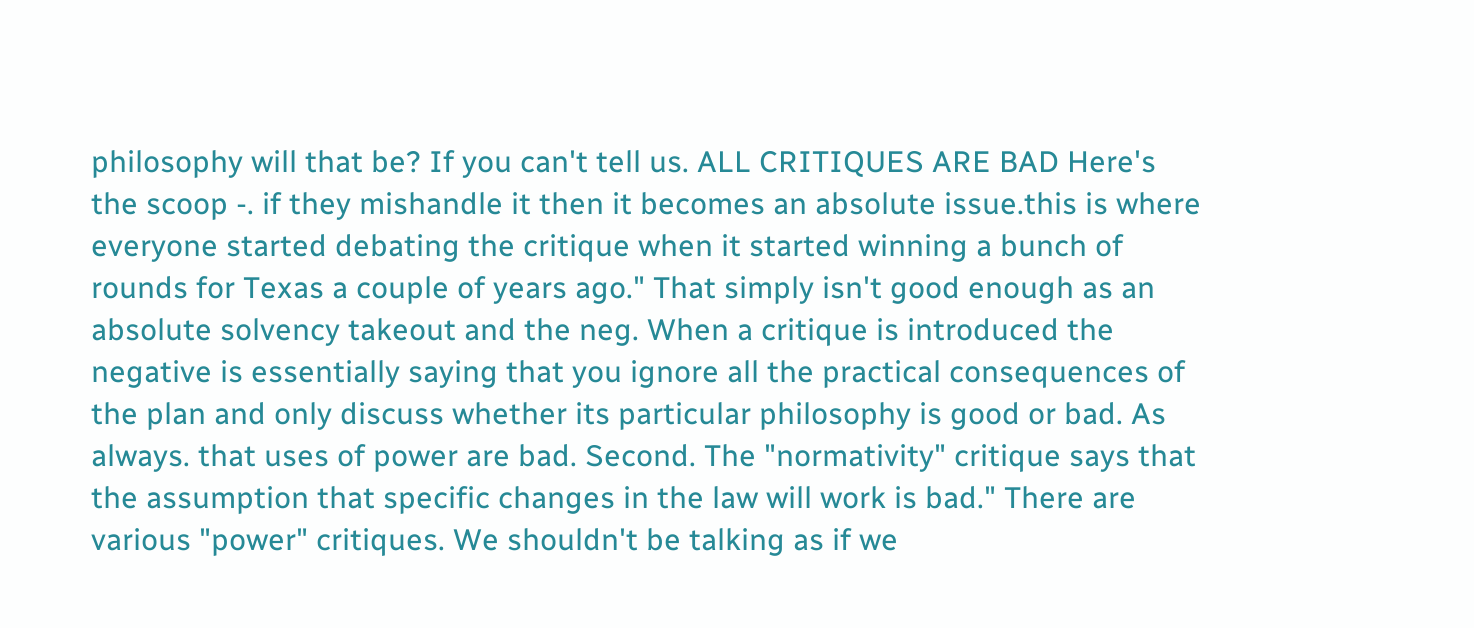philosophy will that be? If you can't tell us. ALL CRITIQUES ARE BAD Here's the scoop -. if they mishandle it then it becomes an absolute issue.this is where everyone started debating the critique when it started winning a bunch of rounds for Texas a couple of years ago." That simply isn't good enough as an absolute solvency takeout and the neg. When a critique is introduced the negative is essentially saying that you ignore all the practical consequences of the plan and only discuss whether its particular philosophy is good or bad. As always. that uses of power are bad. Second. The "normativity" critique says that the assumption that specific changes in the law will work is bad." There are various "power" critiques. We shouldn't be talking as if we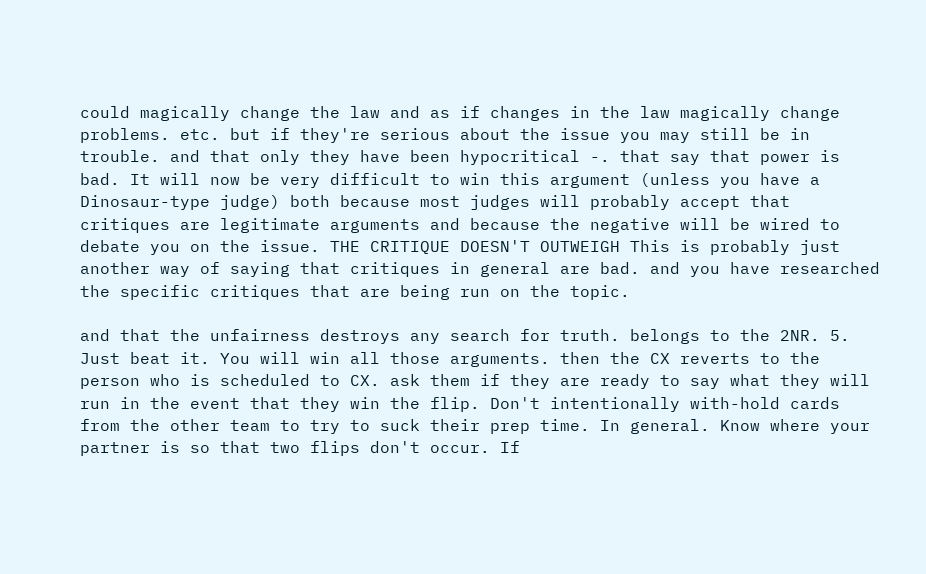could magically change the law and as if changes in the law magically change problems. etc. but if they're serious about the issue you may still be in trouble. and that only they have been hypocritical -. that say that power is bad. It will now be very difficult to win this argument (unless you have a Dinosaur-type judge) both because most judges will probably accept that critiques are legitimate arguments and because the negative will be wired to debate you on the issue. THE CRITIQUE DOESN'T OUTWEIGH This is probably just another way of saying that critiques in general are bad. and you have researched the specific critiques that are being run on the topic.

and that the unfairness destroys any search for truth. belongs to the 2NR. 5. Just beat it. You will win all those arguments. then the CX reverts to the person who is scheduled to CX. ask them if they are ready to say what they will run in the event that they win the flip. Don't intentionally with-hold cards from the other team to try to suck their prep time. In general. Know where your partner is so that two flips don't occur. If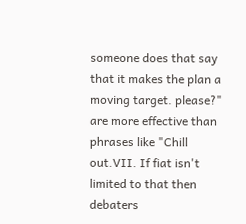someone does that say that it makes the plan a moving target. please?" are more effective than phrases like "Chill out.VII. If fiat isn't limited to that then debaters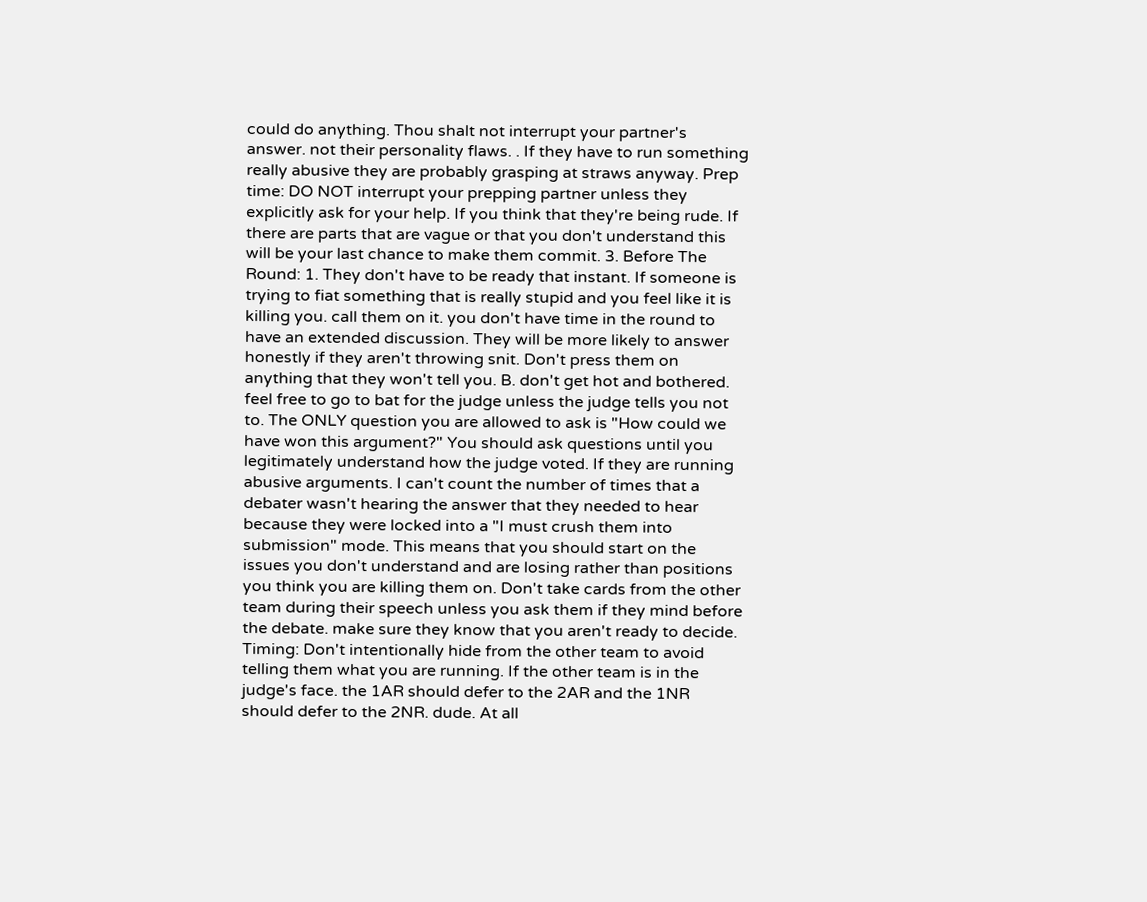could do anything. Thou shalt not interrupt your partner's answer. not their personality flaws. . If they have to run something really abusive they are probably grasping at straws anyway. Prep time: DO NOT interrupt your prepping partner unless they explicitly ask for your help. If you think that they're being rude. If there are parts that are vague or that you don't understand this will be your last chance to make them commit. 3. Before The Round: 1. They don't have to be ready that instant. If someone is trying to fiat something that is really stupid and you feel like it is killing you. call them on it. you don't have time in the round to have an extended discussion. They will be more likely to answer honestly if they aren't throwing snit. Don't press them on anything that they won't tell you. B. don't get hot and bothered. feel free to go to bat for the judge unless the judge tells you not to. The ONLY question you are allowed to ask is "How could we have won this argument?" You should ask questions until you legitimately understand how the judge voted. If they are running abusive arguments. I can't count the number of times that a debater wasn't hearing the answer that they needed to hear because they were locked into a "I must crush them into submission" mode. This means that you should start on the issues you don't understand and are losing rather than positions you think you are killing them on. Don't take cards from the other team during their speech unless you ask them if they mind before the debate. make sure they know that you aren't ready to decide. Timing: Don't intentionally hide from the other team to avoid telling them what you are running. If the other team is in the judge's face. the 1AR should defer to the 2AR and the 1NR should defer to the 2NR. dude. At all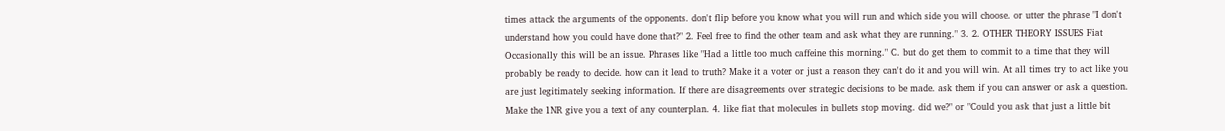times attack the arguments of the opponents. don't flip before you know what you will run and which side you will choose. or utter the phrase "I don't understand how you could have done that?" 2. Feel free to find the other team and ask what they are running." 3. 2. OTHER THEORY ISSUES Fiat Occasionally this will be an issue. Phrases like "Had a little too much caffeine this morning." C. but do get them to commit to a time that they will probably be ready to decide. how can it lead to truth? Make it a voter or just a reason they can't do it and you will win. At all times try to act like you are just legitimately seeking information. If there are disagreements over strategic decisions to be made. ask them if you can answer or ask a question. Make the 1NR give you a text of any counterplan. 4. like fiat that molecules in bullets stop moving. did we?" or "Could you ask that just a little bit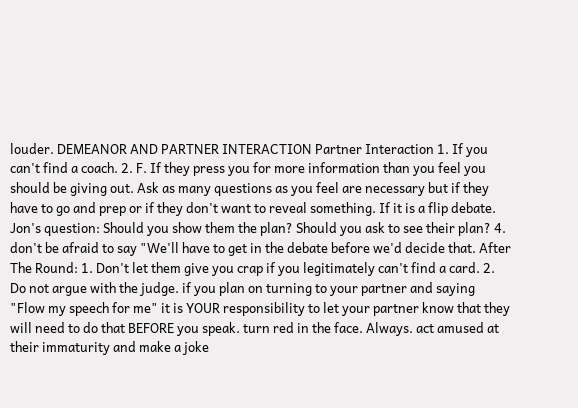louder. DEMEANOR AND PARTNER INTERACTION Partner Interaction 1. If you can't find a coach. 2. F. If they press you for more information than you feel you should be giving out. Ask as many questions as you feel are necessary but if they have to go and prep or if they don't want to reveal something. If it is a flip debate. Jon's question: Should you show them the plan? Should you ask to see their plan? 4. don't be afraid to say "We'll have to get in the debate before we'd decide that. After The Round: 1. Don't let them give you crap if you legitimately can't find a card. 2. Do not argue with the judge. if you plan on turning to your partner and saying "Flow my speech for me" it is YOUR responsibility to let your partner know that they will need to do that BEFORE you speak. turn red in the face. Always. act amused at their immaturity and make a joke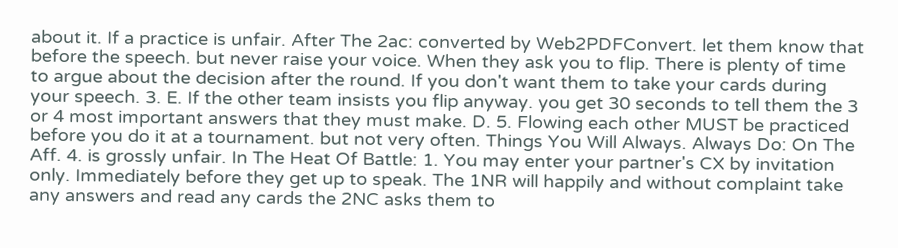about it. If a practice is unfair. After The 2ac: converted by Web2PDFConvert. let them know that before the speech. but never raise your voice. When they ask you to flip. There is plenty of time to argue about the decision after the round. If you don't want them to take your cards during your speech. 3. E. If the other team insists you flip anyway. you get 30 seconds to tell them the 3 or 4 most important answers that they must make. D. 5. Flowing each other MUST be practiced before you do it at a tournament. but not very often. Things You Will Always. Always Do: On The Aff. 4. is grossly unfair. In The Heat Of Battle: 1. You may enter your partner's CX by invitation only. Immediately before they get up to speak. The 1NR will happily and without complaint take any answers and read any cards the 2NC asks them to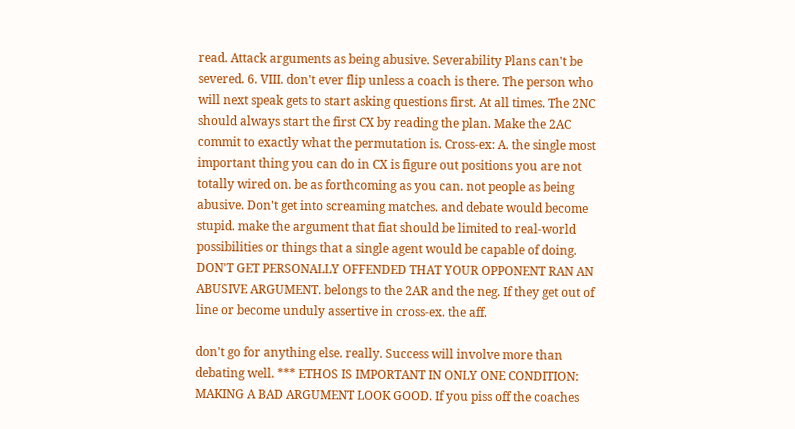read. Attack arguments as being abusive. Severability Plans can't be severed. 6. VIII. don't ever flip unless a coach is there. The person who will next speak gets to start asking questions first. At all times. The 2NC should always start the first CX by reading the plan. Make the 2AC commit to exactly what the permutation is. Cross-ex: A. the single most important thing you can do in CX is figure out positions you are not totally wired on. be as forthcoming as you can. not people as being abusive. Don't get into screaming matches. and debate would become stupid. make the argument that fiat should be limited to real-world possibilities or things that a single agent would be capable of doing. DON'T GET PERSONALLY OFFENDED THAT YOUR OPPONENT RAN AN ABUSIVE ARGUMENT. belongs to the 2AR and the neg. If they get out of line or become unduly assertive in cross-ex. the aff.

don't go for anything else. really. Success will involve more than debating well. *** ETHOS IS IMPORTANT IN ONLY ONE CONDITION: MAKING A BAD ARGUMENT LOOK GOOD. If you piss off the coaches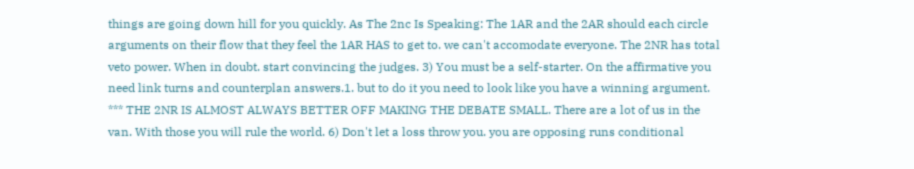things are going down hill for you quickly. As The 2nc Is Speaking: The 1AR and the 2AR should each circle arguments on their flow that they feel the 1AR HAS to get to. we can't accomodate everyone. The 2NR has total veto power. When in doubt. start convincing the judges. 3) You must be a self-starter. On the affirmative you need link turns and counterplan answers.1. but to do it you need to look like you have a winning argument. *** THE 2NR IS ALMOST ALWAYS BETTER OFF MAKING THE DEBATE SMALL. There are a lot of us in the van. With those you will rule the world. 6) Don't let a loss throw you. you are opposing runs conditional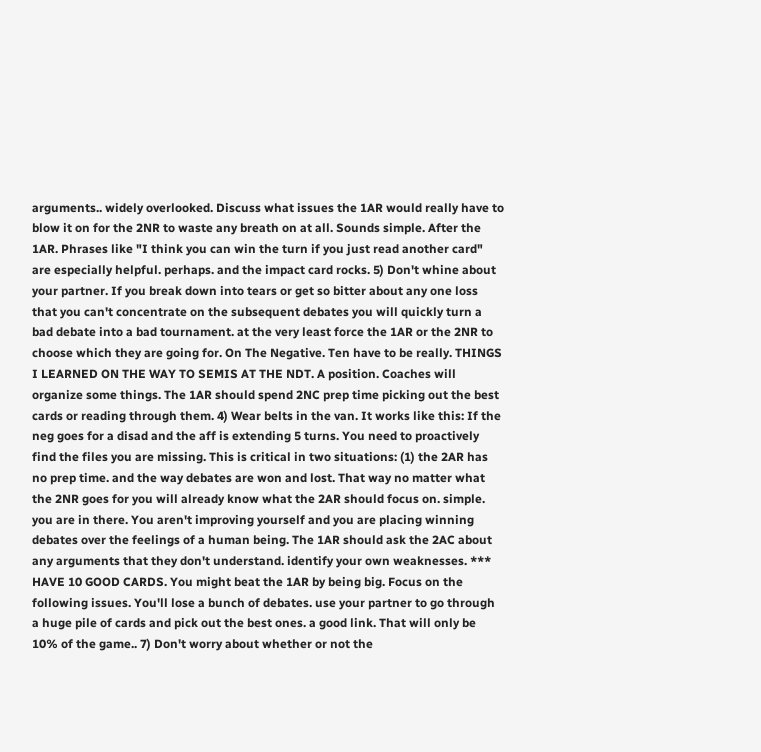arguments.. widely overlooked. Discuss what issues the 1AR would really have to blow it on for the 2NR to waste any breath on at all. Sounds simple. After the 1AR. Phrases like "I think you can win the turn if you just read another card" are especially helpful. perhaps. and the impact card rocks. 5) Don't whine about your partner. If you break down into tears or get so bitter about any one loss that you can't concentrate on the subsequent debates you will quickly turn a bad debate into a bad tournament. at the very least force the 1AR or the 2NR to choose which they are going for. On The Negative. Ten have to be really. THINGS I LEARNED ON THE WAY TO SEMIS AT THE NDT. A position. Coaches will organize some things. The 1AR should spend 2NC prep time picking out the best cards or reading through them. 4) Wear belts in the van. It works like this: If the neg goes for a disad and the aff is extending 5 turns. You need to proactively find the files you are missing. This is critical in two situations: (1) the 2AR has no prep time. and the way debates are won and lost. That way no matter what the 2NR goes for you will already know what the 2AR should focus on. simple. you are in there. You aren't improving yourself and you are placing winning debates over the feelings of a human being. The 1AR should ask the 2AC about any arguments that they don't understand. identify your own weaknesses. *** HAVE 10 GOOD CARDS. You might beat the 1AR by being big. Focus on the following issues. You'll lose a bunch of debates. use your partner to go through a huge pile of cards and pick out the best ones. a good link. That will only be 10% of the game.. 7) Don't worry about whether or not the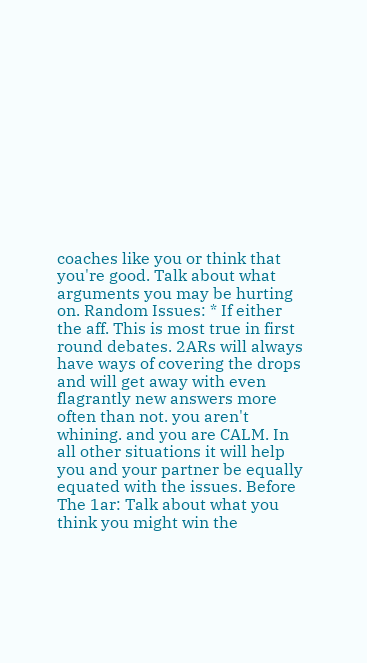coaches like you or think that you're good. Talk about what arguments you may be hurting on. Random Issues: * If either the aff. This is most true in first round debates. 2ARs will always have ways of covering the drops and will get away with even flagrantly new answers more often than not. you aren't whining. and you are CALM. In all other situations it will help you and your partner be equally equated with the issues. Before The 1ar: Talk about what you think you might win the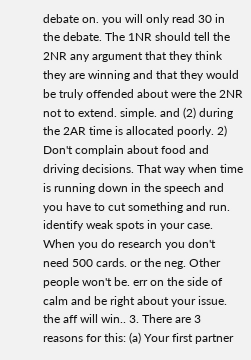debate on. you will only read 30 in the debate. The 1NR should tell the 2NR any argument that they think they are winning and that they would be truly offended about were the 2NR not to extend. simple. and (2) during the 2AR time is allocated poorly. 2) Don't complain about food and driving decisions. That way when time is running down in the speech and you have to cut something and run. identify weak spots in your case. When you do research you don't need 500 cards. or the neg. Other people won't be. err on the side of calm and be right about your issue. the aff will win.. 3. There are 3 reasons for this: (a) Your first partner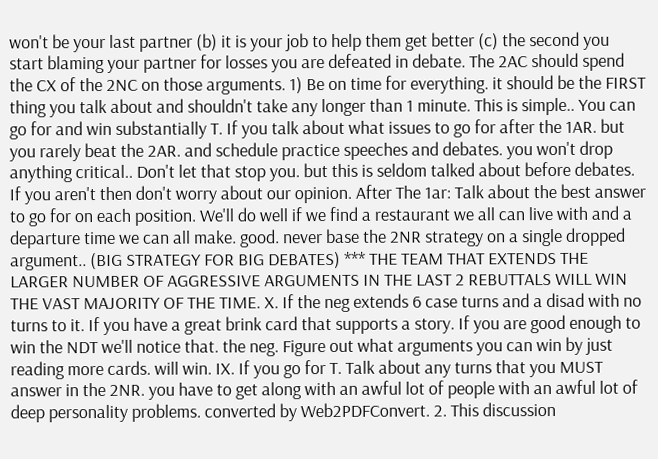won't be your last partner (b) it is your job to help them get better (c) the second you start blaming your partner for losses you are defeated in debate. The 2AC should spend the CX of the 2NC on those arguments. 1) Be on time for everything. it should be the FIRST thing you talk about and shouldn't take any longer than 1 minute. This is simple.. You can go for and win substantially T. If you talk about what issues to go for after the 1AR. but you rarely beat the 2AR. and schedule practice speeches and debates. you won't drop anything critical.. Don't let that stop you. but this is seldom talked about before debates. If you aren't then don't worry about our opinion. After The 1ar: Talk about the best answer to go for on each position. We'll do well if we find a restaurant we all can live with and a departure time we can all make. good. never base the 2NR strategy on a single dropped argument.. (BIG STRATEGY FOR BIG DEBATES) *** THE TEAM THAT EXTENDS THE LARGER NUMBER OF AGGRESSIVE ARGUMENTS IN THE LAST 2 REBUTTALS WILL WIN THE VAST MAJORITY OF THE TIME. X. If the neg extends 6 case turns and a disad with no turns to it. If you have a great brink card that supports a story. If you are good enough to win the NDT we'll notice that. the neg. Figure out what arguments you can win by just reading more cards. will win. IX. If you go for T. Talk about any turns that you MUST answer in the 2NR. you have to get along with an awful lot of people with an awful lot of deep personality problems. converted by Web2PDFConvert. 2. This discussion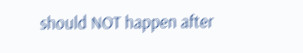should NOT happen after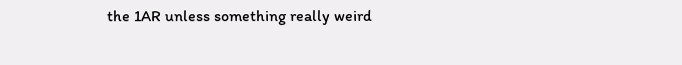the 1AR unless something really weird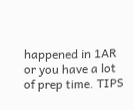happened in 1AR or you have a lot of prep time. TIPS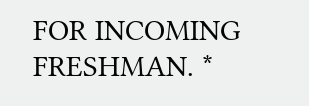FOR INCOMING FRESHMAN. *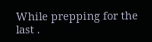While prepping for the last .